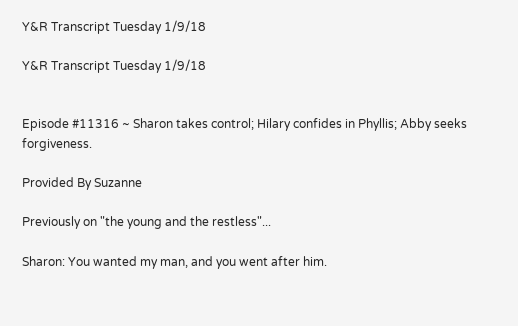Y&R Transcript Tuesday 1/9/18

Y&R Transcript Tuesday 1/9/18


Episode #11316 ~ Sharon takes control; Hilary confides in Phyllis; Abby seeks forgiveness.

Provided By Suzanne

Previously on "the young and the restless"...

Sharon: You wanted my man, and you went after him.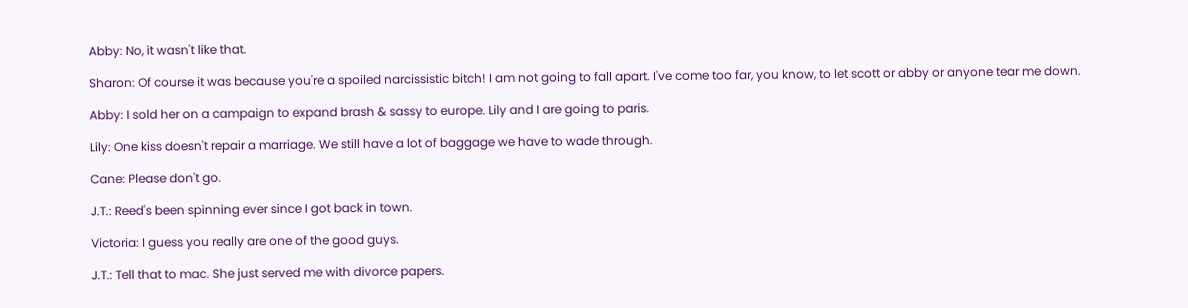Abby: No, it wasn't like that.

Sharon: Of course it was because you're a spoiled narcissistic bitch! I am not going to fall apart. I've come too far, you know, to let scott or abby or anyone tear me down.

Abby: I sold her on a campaign to expand brash & sassy to europe. Lily and I are going to paris.

Lily: One kiss doesn't repair a marriage. We still have a lot of baggage we have to wade through.

Cane: Please don't go.

J.T.: Reed's been spinning ever since I got back in town.

Victoria: I guess you really are one of the good guys.

J.T.: Tell that to mac. She just served me with divorce papers.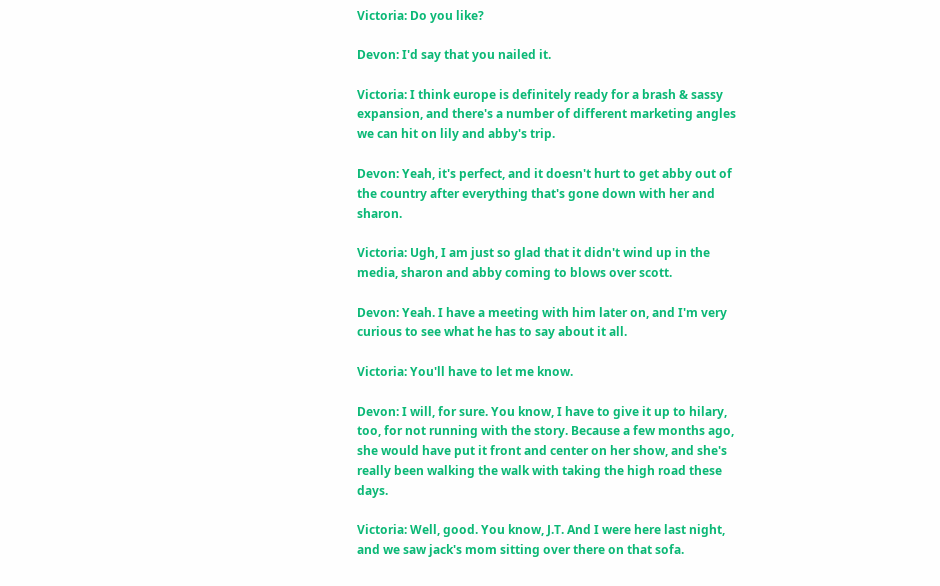Victoria: Do you like?

Devon: I'd say that you nailed it.

Victoria: I think europe is definitely ready for a brash & sassy expansion, and there's a number of different marketing angles we can hit on lily and abby's trip.

Devon: Yeah, it's perfect, and it doesn't hurt to get abby out of the country after everything that's gone down with her and sharon.

Victoria: Ugh, I am just so glad that it didn't wind up in the media, sharon and abby coming to blows over scott.

Devon: Yeah. I have a meeting with him later on, and I'm very curious to see what he has to say about it all.

Victoria: You'll have to let me know.

Devon: I will, for sure. You know, I have to give it up to hilary, too, for not running with the story. Because a few months ago, she would have put it front and center on her show, and she's really been walking the walk with taking the high road these days.

Victoria: Well, good. You know, J.T. And I were here last night, and we saw jack's mom sitting over there on that sofa.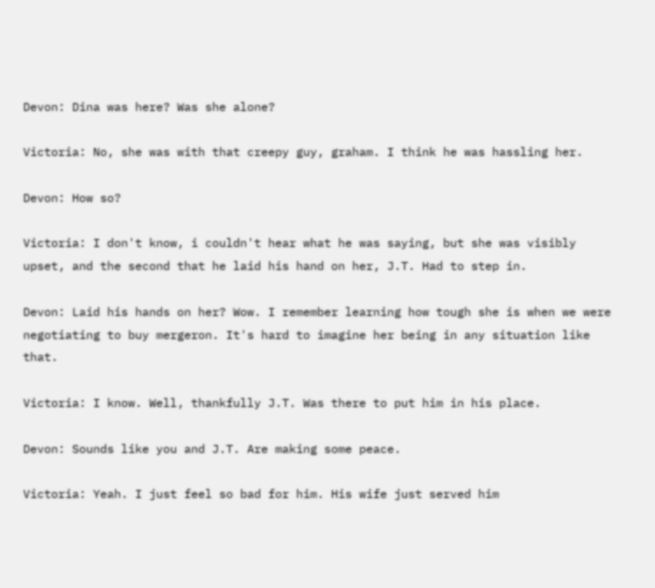Devon: Dina was here? Was she alone?

Victoria: No, she was with that creepy guy, graham. I think he was hassling her.

Devon: How so?

Victoria: I don't know, i couldn't hear what he was saying, but she was visibly upset, and the second that he laid his hand on her, J.T. Had to step in.

Devon: Laid his hands on her? Wow. I remember learning how tough she is when we were negotiating to buy mergeron. It's hard to imagine her being in any situation like that.

Victoria: I know. Well, thankfully J.T. Was there to put him in his place.

Devon: Sounds like you and J.T. Are making some peace.

Victoria: Yeah. I just feel so bad for him. His wife just served him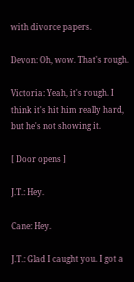with divorce papers.

Devon: Oh, wow. That's rough.

Victoria: Yeah, it's rough. I think it's hit him really hard, but he's not showing it.

[ Door opens ]

J.T.: Hey.

Cane: Hey.

J.T.: Glad I caught you. I got a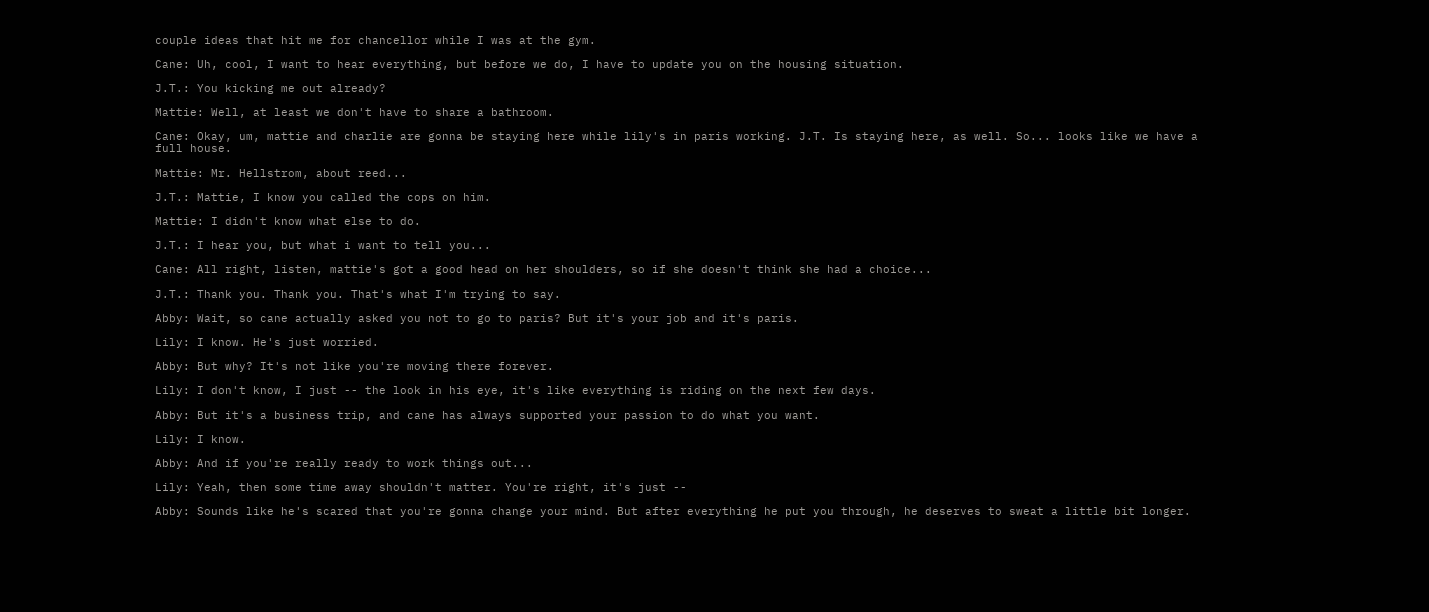couple ideas that hit me for chancellor while I was at the gym.

Cane: Uh, cool, I want to hear everything, but before we do, I have to update you on the housing situation.

J.T.: You kicking me out already?

Mattie: Well, at least we don't have to share a bathroom.

Cane: Okay, um, mattie and charlie are gonna be staying here while lily's in paris working. J.T. Is staying here, as well. So... looks like we have a full house.

Mattie: Mr. Hellstrom, about reed...

J.T.: Mattie, I know you called the cops on him.

Mattie: I didn't know what else to do.

J.T.: I hear you, but what i want to tell you...

Cane: All right, listen, mattie's got a good head on her shoulders, so if she doesn't think she had a choice...

J.T.: Thank you. Thank you. That's what I'm trying to say.

Abby: Wait, so cane actually asked you not to go to paris? But it's your job and it's paris.

Lily: I know. He's just worried.

Abby: But why? It's not like you're moving there forever.

Lily: I don't know, I just -- the look in his eye, it's like everything is riding on the next few days.

Abby: But it's a business trip, and cane has always supported your passion to do what you want.

Lily: I know.

Abby: And if you're really ready to work things out...

Lily: Yeah, then some time away shouldn't matter. You're right, it's just --

Abby: Sounds like he's scared that you're gonna change your mind. But after everything he put you through, he deserves to sweat a little bit longer.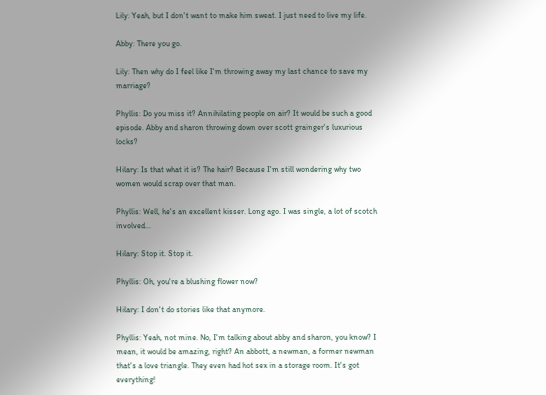Lily: Yeah, but I don't want to make him sweat. I just need to live my life.

Abby: There you go.

Lily: Then why do I feel like I'm throwing away my last chance to save my marriage?

Phyllis: Do you miss it? Annihilating people on air? It would be such a good episode. Abby and sharon throwing down over scott grainger's luxurious locks?

Hilary: Is that what it is? The hair? Because I'm still wondering why two women would scrap over that man.

Phyllis: Well, he's an excellent kisser. Long ago. I was single, a lot of scotch involved...

Hilary: Stop it. Stop it.

Phyllis: Oh, you're a blushing flower now?

Hilary: I don't do stories like that anymore.

Phyllis: Yeah, not mine. No, I'm talking about abby and sharon, you know? I mean, it would be amazing, right? An abbott, a newman, a former newman that's a love triangle. They even had hot sex in a storage room. It's got everything!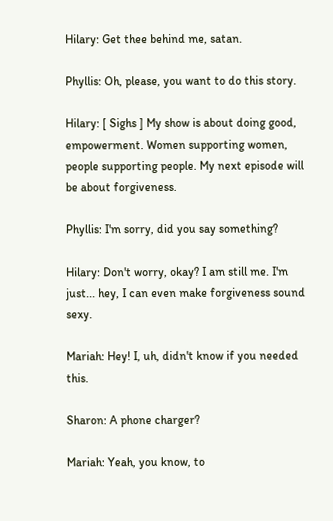Hilary: Get thee behind me, satan.

Phyllis: Oh, please, you want to do this story.

Hilary: [ Sighs ] My show is about doing good, empowerment. Women supporting women, people supporting people. My next episode will be about forgiveness.

Phyllis: I'm sorry, did you say something?

Hilary: Don't worry, okay? I am still me. I'm just... hey, I can even make forgiveness sound sexy.

Mariah: Hey! I, uh, didn't know if you needed this.

Sharon: A phone charger?

Mariah: Yeah, you know, to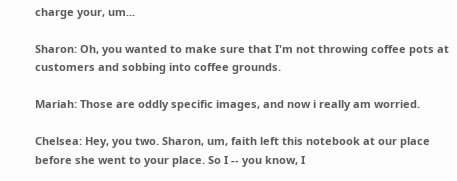charge your, um...

Sharon: Oh, you wanted to make sure that I'm not throwing coffee pots at customers and sobbing into coffee grounds.

Mariah: Those are oddly specific images, and now i really am worried.

Chelsea: Hey, you two. Sharon, um, faith left this notebook at our place before she went to your place. So I -- you know, I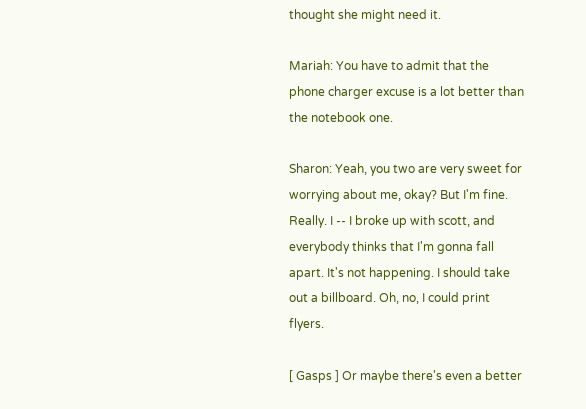thought she might need it.

Mariah: You have to admit that the phone charger excuse is a lot better than the notebook one.

Sharon: Yeah, you two are very sweet for worrying about me, okay? But I'm fine. Really. I -- I broke up with scott, and everybody thinks that I'm gonna fall apart. It's not happening. I should take out a billboard. Oh, no, I could print flyers.

[ Gasps ] Or maybe there's even a better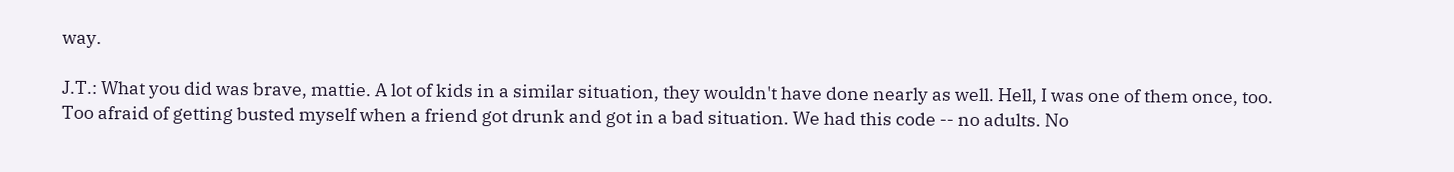way.

J.T.: What you did was brave, mattie. A lot of kids in a similar situation, they wouldn't have done nearly as well. Hell, I was one of them once, too. Too afraid of getting busted myself when a friend got drunk and got in a bad situation. We had this code -- no adults. No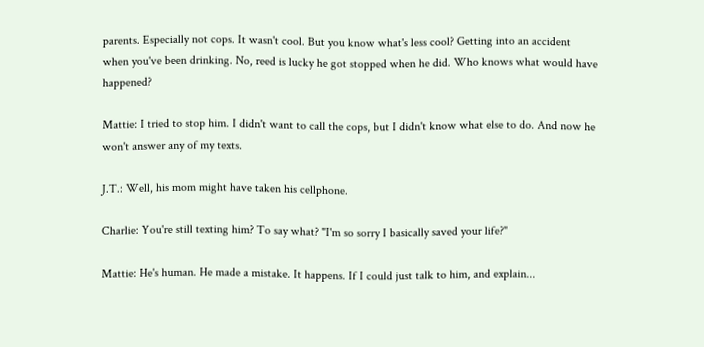parents. Especially not cops. It wasn't cool. But you know what's less cool? Getting into an accident when you've been drinking. No, reed is lucky he got stopped when he did. Who knows what would have happened?

Mattie: I tried to stop him. I didn't want to call the cops, but I didn't know what else to do. And now he won't answer any of my texts.

J.T.: Well, his mom might have taken his cellphone.

Charlie: You're still texting him? To say what? "I'm so sorry I basically saved your life?"

Mattie: He's human. He made a mistake. It happens. If I could just talk to him, and explain...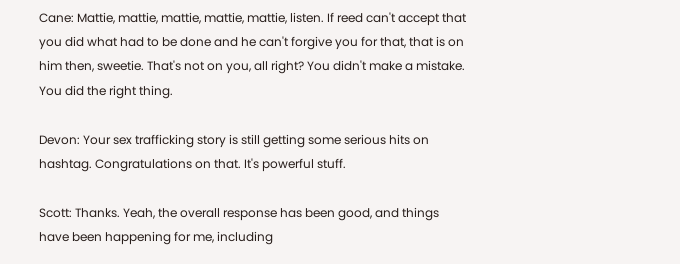Cane: Mattie, mattie, mattie, mattie, mattie, listen. If reed can't accept that you did what had to be done and he can't forgive you for that, that is on him then, sweetie. That's not on you, all right? You didn't make a mistake. You did the right thing.

Devon: Your sex trafficking story is still getting some serious hits on hashtag. Congratulations on that. It's powerful stuff.

Scott: Thanks. Yeah, the overall response has been good, and things have been happening for me, including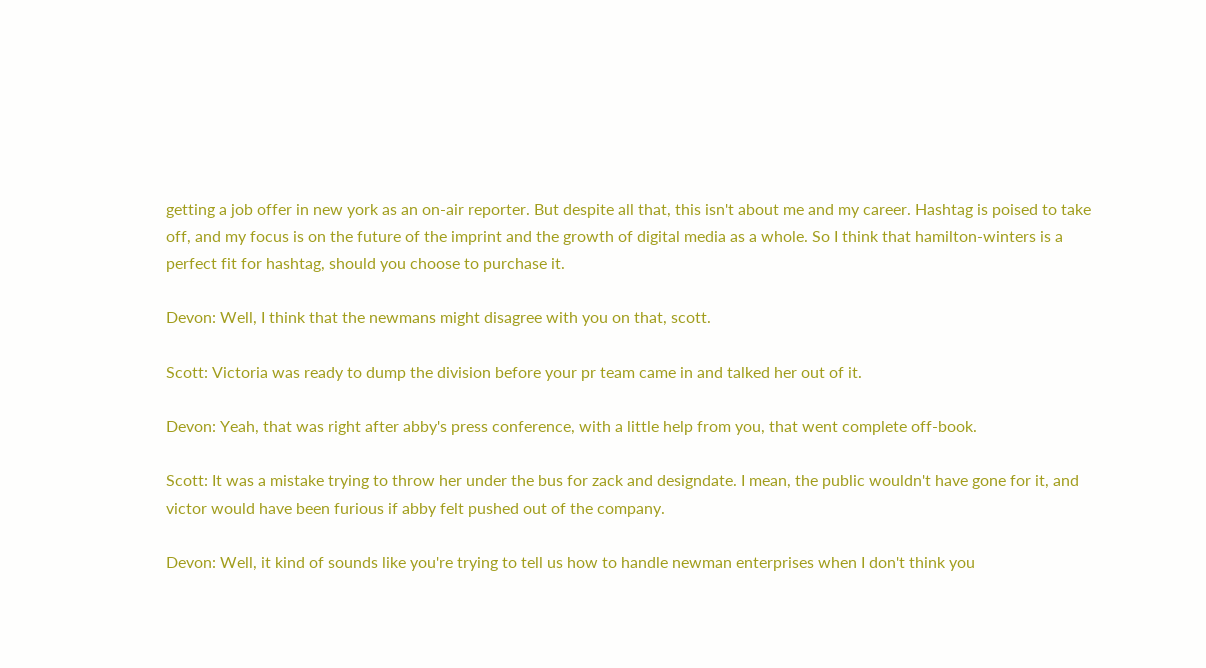getting a job offer in new york as an on-air reporter. But despite all that, this isn't about me and my career. Hashtag is poised to take off, and my focus is on the future of the imprint and the growth of digital media as a whole. So I think that hamilton-winters is a perfect fit for hashtag, should you choose to purchase it.

Devon: Well, I think that the newmans might disagree with you on that, scott.

Scott: Victoria was ready to dump the division before your pr team came in and talked her out of it.

Devon: Yeah, that was right after abby's press conference, with a little help from you, that went complete off-book.

Scott: It was a mistake trying to throw her under the bus for zack and designdate. I mean, the public wouldn't have gone for it, and victor would have been furious if abby felt pushed out of the company.

Devon: Well, it kind of sounds like you're trying to tell us how to handle newman enterprises when I don't think you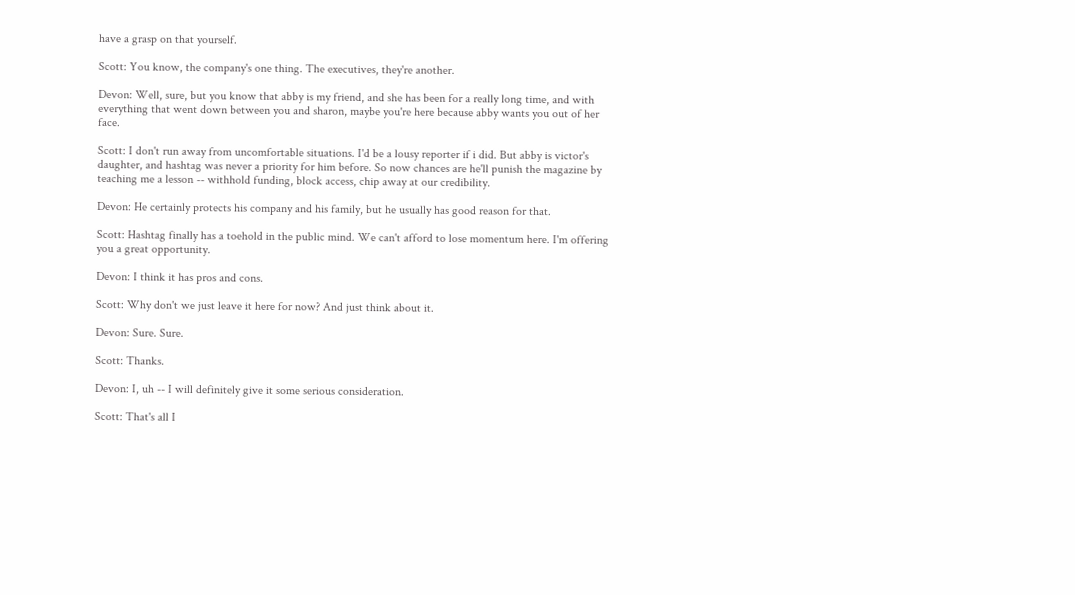have a grasp on that yourself.

Scott: You know, the company's one thing. The executives, they're another.

Devon: Well, sure, but you know that abby is my friend, and she has been for a really long time, and with everything that went down between you and sharon, maybe you're here because abby wants you out of her face.

Scott: I don't run away from uncomfortable situations. I'd be a lousy reporter if i did. But abby is victor's daughter, and hashtag was never a priority for him before. So now chances are he'll punish the magazine by teaching me a lesson -- withhold funding, block access, chip away at our credibility.

Devon: He certainly protects his company and his family, but he usually has good reason for that.

Scott: Hashtag finally has a toehold in the public mind. We can't afford to lose momentum here. I'm offering you a great opportunity.

Devon: I think it has pros and cons.

Scott: Why don't we just leave it here for now? And just think about it.

Devon: Sure. Sure.

Scott: Thanks.

Devon: I, uh -- I will definitely give it some serious consideration.

Scott: That's all I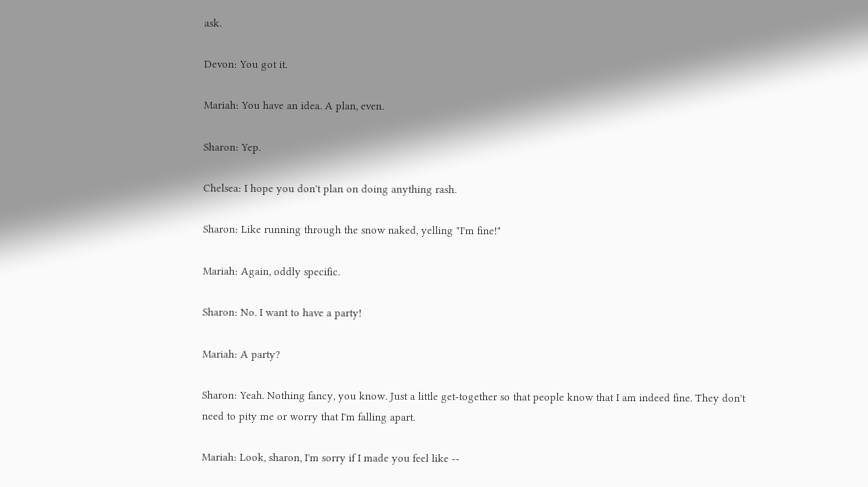ask.

Devon: You got it.

Mariah: You have an idea. A plan, even.

Sharon: Yep.

Chelsea: I hope you don't plan on doing anything rash.

Sharon: Like running through the snow naked, yelling "I'm fine!"

Mariah: Again, oddly specific.

Sharon: No. I want to have a party!

Mariah: A party?

Sharon: Yeah. Nothing fancy, you know. Just a little get-together so that people know that I am indeed fine. They don't need to pity me or worry that I'm falling apart.

Mariah: Look, sharon, I'm sorry if I made you feel like --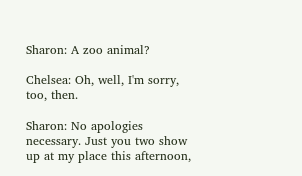Sharon: A zoo animal?

Chelsea: Oh, well, I'm sorry, too, then.

Sharon: No apologies necessary. Just you two show up at my place this afternoon,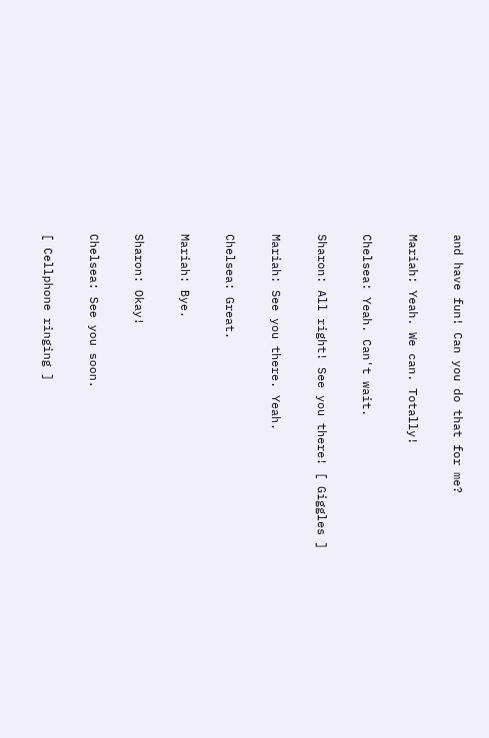and have fun! Can you do that for me?

Mariah: Yeah. We can. Totally!

Chelsea: Yeah. Can't wait.

Sharon: All right! See you there! [ Giggles ]

Mariah: See you there. Yeah.

Chelsea: Great.

Mariah: Bye.

Sharon: Okay!

Chelsea: See you soon.

[ Cellphone ringing ]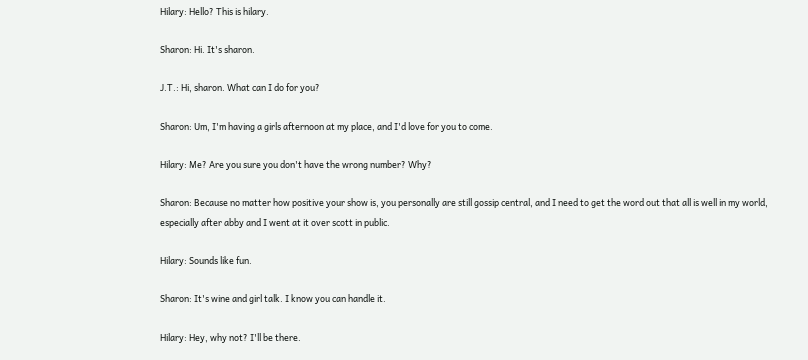Hilary: Hello? This is hilary.

Sharon: Hi. It's sharon.

J.T.: Hi, sharon. What can I do for you?

Sharon: Um, I'm having a girls afternoon at my place, and I'd love for you to come.

Hilary: Me? Are you sure you don't have the wrong number? Why?

Sharon: Because no matter how positive your show is, you personally are still gossip central, and I need to get the word out that all is well in my world, especially after abby and I went at it over scott in public.

Hilary: Sounds like fun.

Sharon: It's wine and girl talk. I know you can handle it.

Hilary: Hey, why not? I'll be there.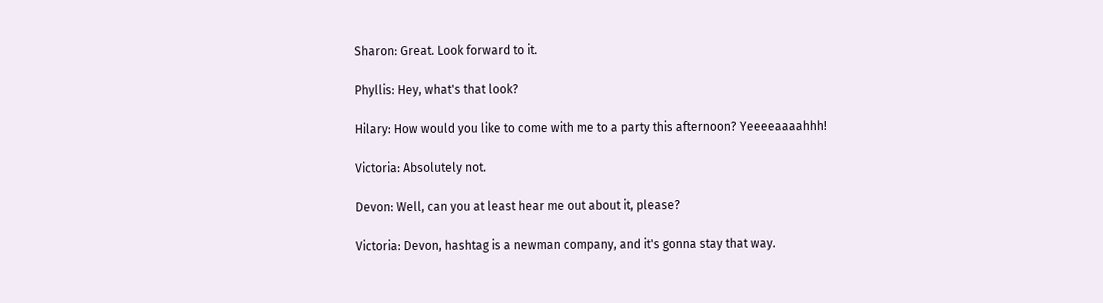Sharon: Great. Look forward to it.

Phyllis: Hey, what's that look?

Hilary: How would you like to come with me to a party this afternoon? Yeeeeaaaahhh!

Victoria: Absolutely not.

Devon: Well, can you at least hear me out about it, please?

Victoria: Devon, hashtag is a newman company, and it's gonna stay that way.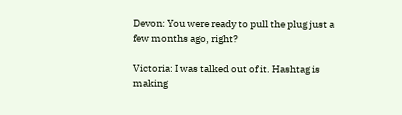Devon: You were ready to pull the plug just a few months ago, right?

Victoria: I was talked out of it. Hashtag is making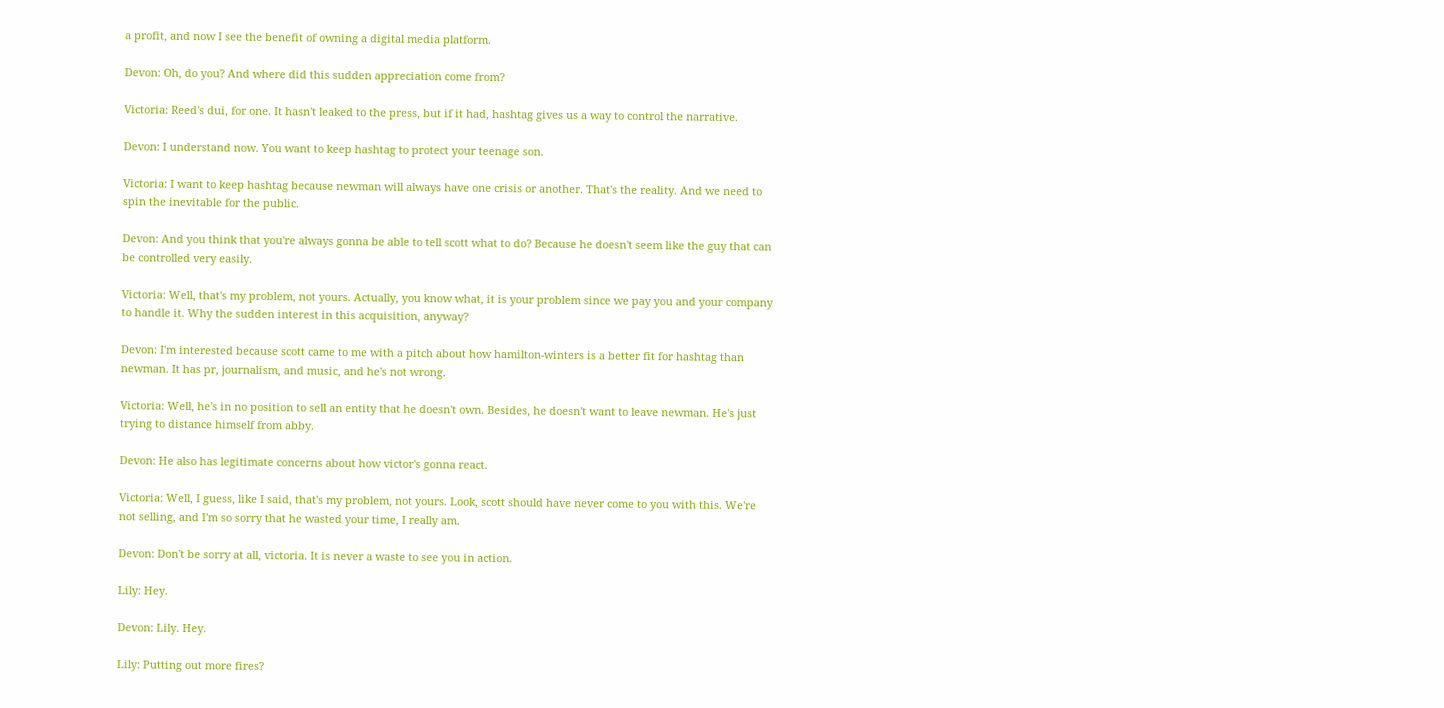a profit, and now I see the benefit of owning a digital media platform.

Devon: Oh, do you? And where did this sudden appreciation come from?

Victoria: Reed's dui, for one. It hasn't leaked to the press, but if it had, hashtag gives us a way to control the narrative.

Devon: I understand now. You want to keep hashtag to protect your teenage son.

Victoria: I want to keep hashtag because newman will always have one crisis or another. That's the reality. And we need to spin the inevitable for the public.

Devon: And you think that you're always gonna be able to tell scott what to do? Because he doesn't seem like the guy that can be controlled very easily.

Victoria: Well, that's my problem, not yours. Actually, you know what, it is your problem since we pay you and your company to handle it. Why the sudden interest in this acquisition, anyway?

Devon: I'm interested because scott came to me with a pitch about how hamilton-winters is a better fit for hashtag than newman. It has pr, journalism, and music, and he's not wrong.

Victoria: Well, he's in no position to sell an entity that he doesn't own. Besides, he doesn't want to leave newman. He's just trying to distance himself from abby.

Devon: He also has legitimate concerns about how victor's gonna react.

Victoria: Well, I guess, like I said, that's my problem, not yours. Look, scott should have never come to you with this. We're not selling, and I'm so sorry that he wasted your time, I really am.

Devon: Don't be sorry at all, victoria. It is never a waste to see you in action.

Lily: Hey.

Devon: Lily. Hey.

Lily: Putting out more fires?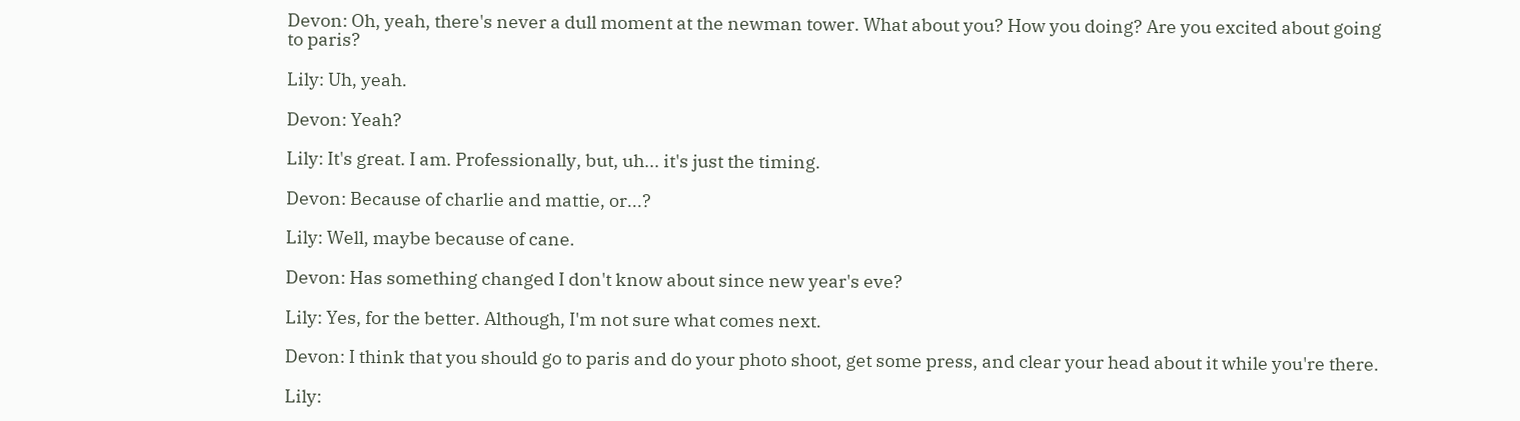Devon: Oh, yeah, there's never a dull moment at the newman tower. What about you? How you doing? Are you excited about going to paris?

Lily: Uh, yeah.

Devon: Yeah?

Lily: It's great. I am. Professionally, but, uh... it's just the timing.

Devon: Because of charlie and mattie, or...?

Lily: Well, maybe because of cane.

Devon: Has something changed I don't know about since new year's eve?

Lily: Yes, for the better. Although, I'm not sure what comes next.

Devon: I think that you should go to paris and do your photo shoot, get some press, and clear your head about it while you're there.

Lily: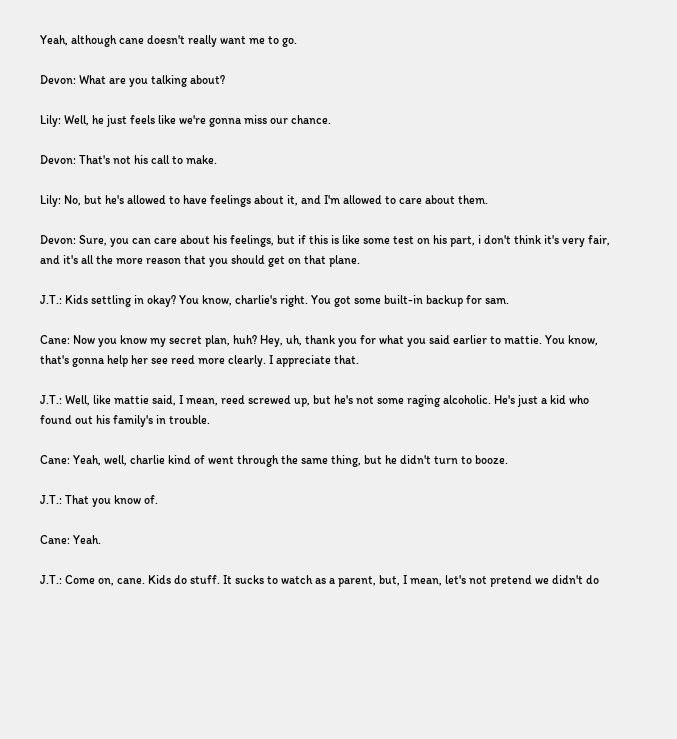Yeah, although cane doesn't really want me to go.

Devon: What are you talking about?

Lily: Well, he just feels like we're gonna miss our chance.

Devon: That's not his call to make.

Lily: No, but he's allowed to have feelings about it, and I'm allowed to care about them.

Devon: Sure, you can care about his feelings, but if this is like some test on his part, i don't think it's very fair, and it's all the more reason that you should get on that plane.

J.T.: Kids settling in okay? You know, charlie's right. You got some built-in backup for sam.

Cane: Now you know my secret plan, huh? Hey, uh, thank you for what you said earlier to mattie. You know, that's gonna help her see reed more clearly. I appreciate that.

J.T.: Well, like mattie said, I mean, reed screwed up, but he's not some raging alcoholic. He's just a kid who found out his family's in trouble.

Cane: Yeah, well, charlie kind of went through the same thing, but he didn't turn to booze.

J.T.: That you know of.

Cane: Yeah.

J.T.: Come on, cane. Kids do stuff. It sucks to watch as a parent, but, I mean, let's not pretend we didn't do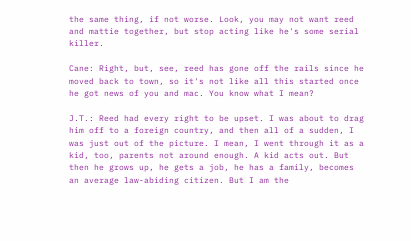the same thing, if not worse. Look, you may not want reed and mattie together, but stop acting like he's some serial killer.

Cane: Right, but, see, reed has gone off the rails since he moved back to town, so it's not like all this started once he got news of you and mac. You know what I mean?

J.T.: Reed had every right to be upset. I was about to drag him off to a foreign country, and then all of a sudden, I was just out of the picture. I mean, I went through it as a kid, too, parents not around enough. A kid acts out. But then he grows up, he gets a job, he has a family, becomes an average law-abiding citizen. But I am the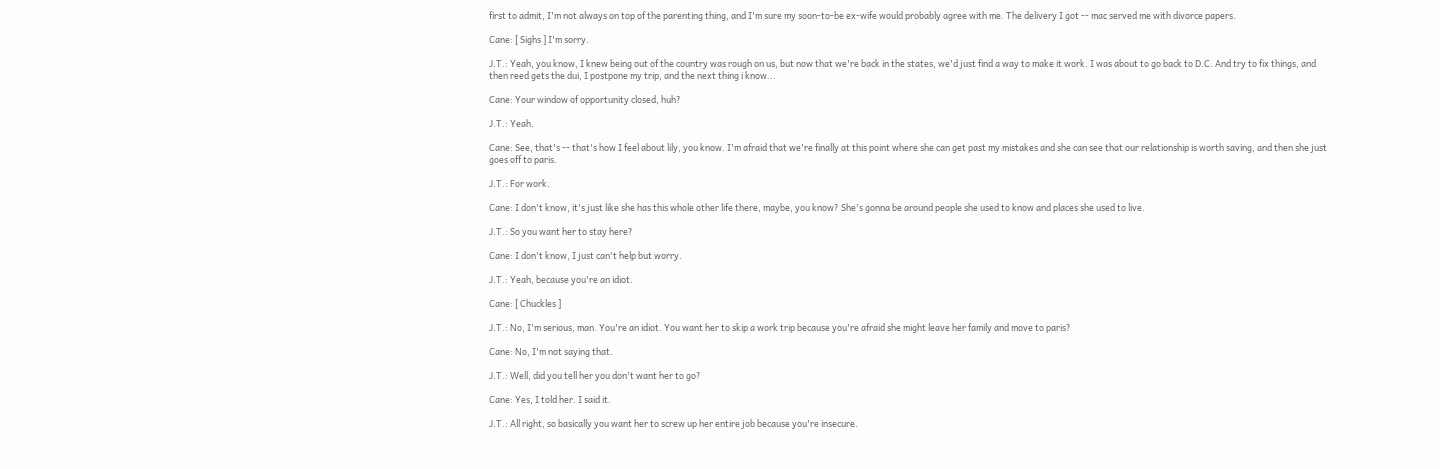first to admit, I'm not always on top of the parenting thing, and I'm sure my soon-to-be ex-wife would probably agree with me. The delivery I got -- mac served me with divorce papers.

Cane: [ Sighs ] I'm sorry.

J.T.: Yeah, you know, I knew being out of the country was rough on us, but now that we're back in the states, we'd just find a way to make it work. I was about to go back to D.C. And try to fix things, and then reed gets the dui, I postpone my trip, and the next thing i know...

Cane: Your window of opportunity closed, huh?

J.T.: Yeah.

Cane: See, that's -- that's how I feel about lily, you know. I'm afraid that we're finally at this point where she can get past my mistakes and she can see that our relationship is worth saving, and then she just goes off to paris.

J.T.: For work.

Cane: I don't know, it's just like she has this whole other life there, maybe, you know? She's gonna be around people she used to know and places she used to live.

J.T.: So you want her to stay here?

Cane: I don't know, I just can't help but worry.

J.T.: Yeah, because you're an idiot.

Cane: [ Chuckles ]

J.T.: No, I'm serious, man. You're an idiot. You want her to skip a work trip because you're afraid she might leave her family and move to paris?

Cane: No, I'm not saying that.

J.T.: Well, did you tell her you don't want her to go?

Cane: Yes, I told her. I said it.

J.T.: All right, so basically you want her to screw up her entire job because you're insecure.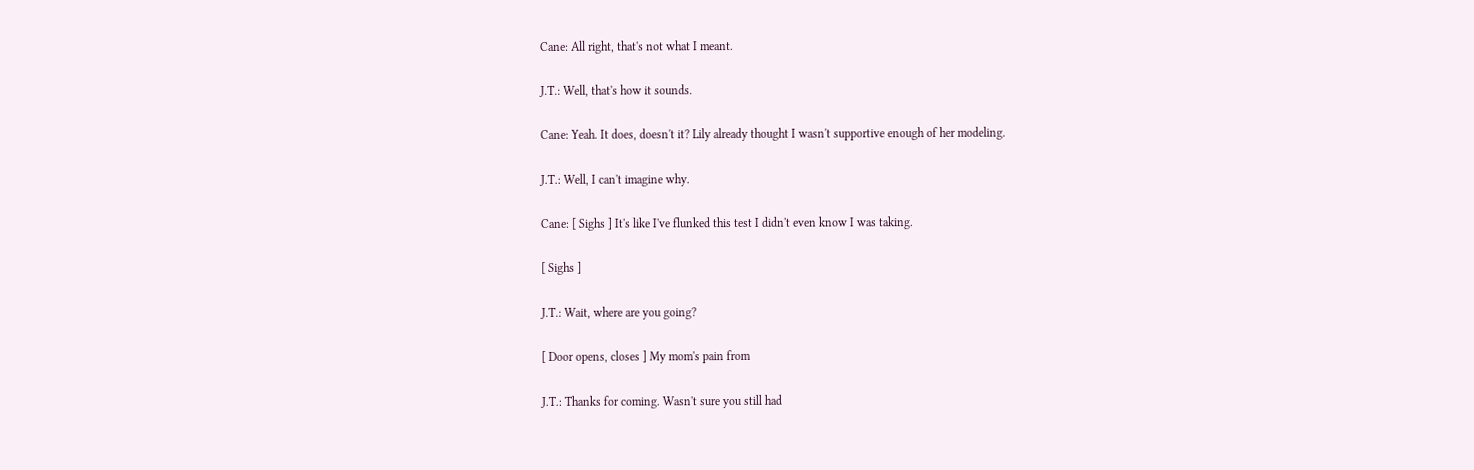Cane: All right, that's not what I meant.

J.T.: Well, that's how it sounds.

Cane: Yeah. It does, doesn't it? Lily already thought I wasn't supportive enough of her modeling.

J.T.: Well, I can't imagine why.

Cane: [ Sighs ] It's like I've flunked this test I didn't even know I was taking.

[ Sighs ]

J.T.: Wait, where are you going?

[ Door opens, closes ] My mom's pain from

J.T.: Thanks for coming. Wasn't sure you still had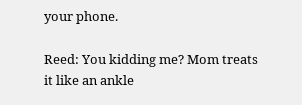your phone.

Reed: You kidding me? Mom treats it like an ankle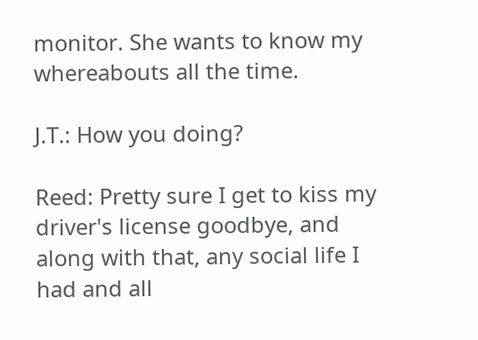monitor. She wants to know my whereabouts all the time.

J.T.: How you doing?

Reed: Pretty sure I get to kiss my driver's license goodbye, and along with that, any social life I had and all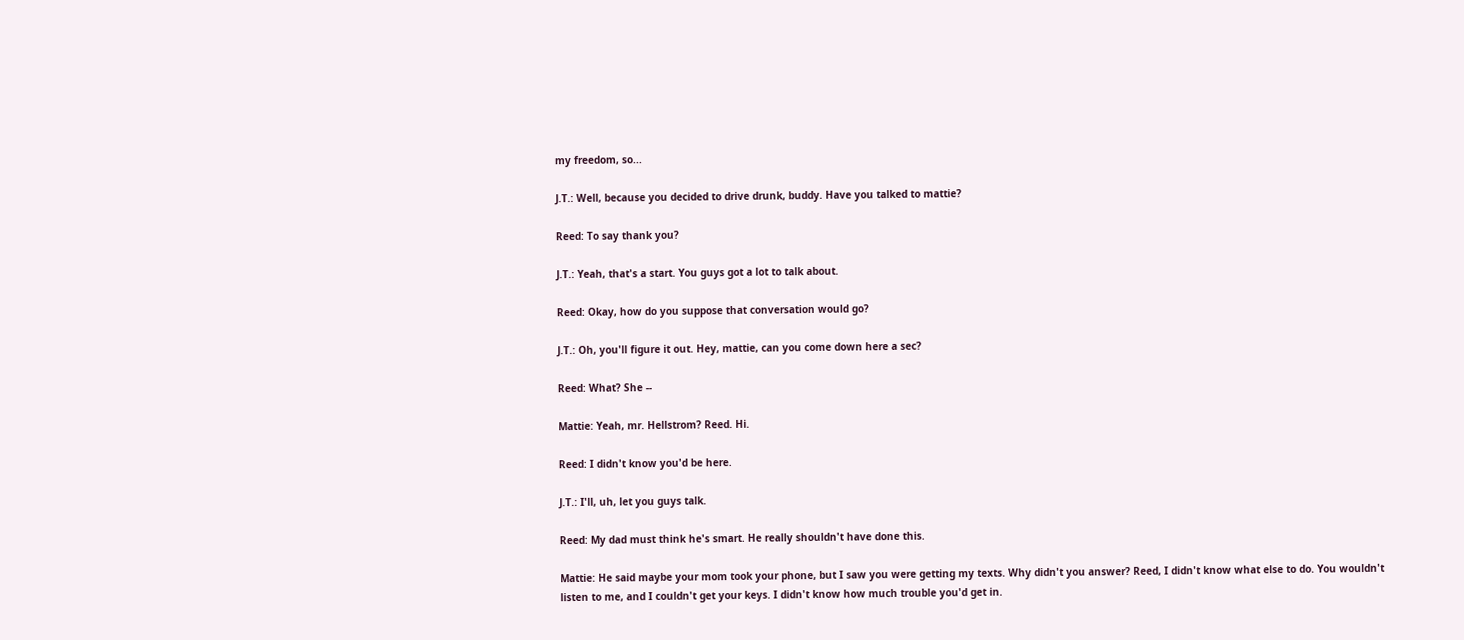my freedom, so...

J.T.: Well, because you decided to drive drunk, buddy. Have you talked to mattie?

Reed: To say thank you?

J.T.: Yeah, that's a start. You guys got a lot to talk about.

Reed: Okay, how do you suppose that conversation would go?

J.T.: Oh, you'll figure it out. Hey, mattie, can you come down here a sec?

Reed: What? She --

Mattie: Yeah, mr. Hellstrom? Reed. Hi.

Reed: I didn't know you'd be here.

J.T.: I'll, uh, let you guys talk.

Reed: My dad must think he's smart. He really shouldn't have done this.

Mattie: He said maybe your mom took your phone, but I saw you were getting my texts. Why didn't you answer? Reed, I didn't know what else to do. You wouldn't listen to me, and I couldn't get your keys. I didn't know how much trouble you'd get in.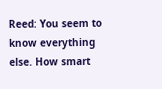Reed: You seem to know everything else. How smart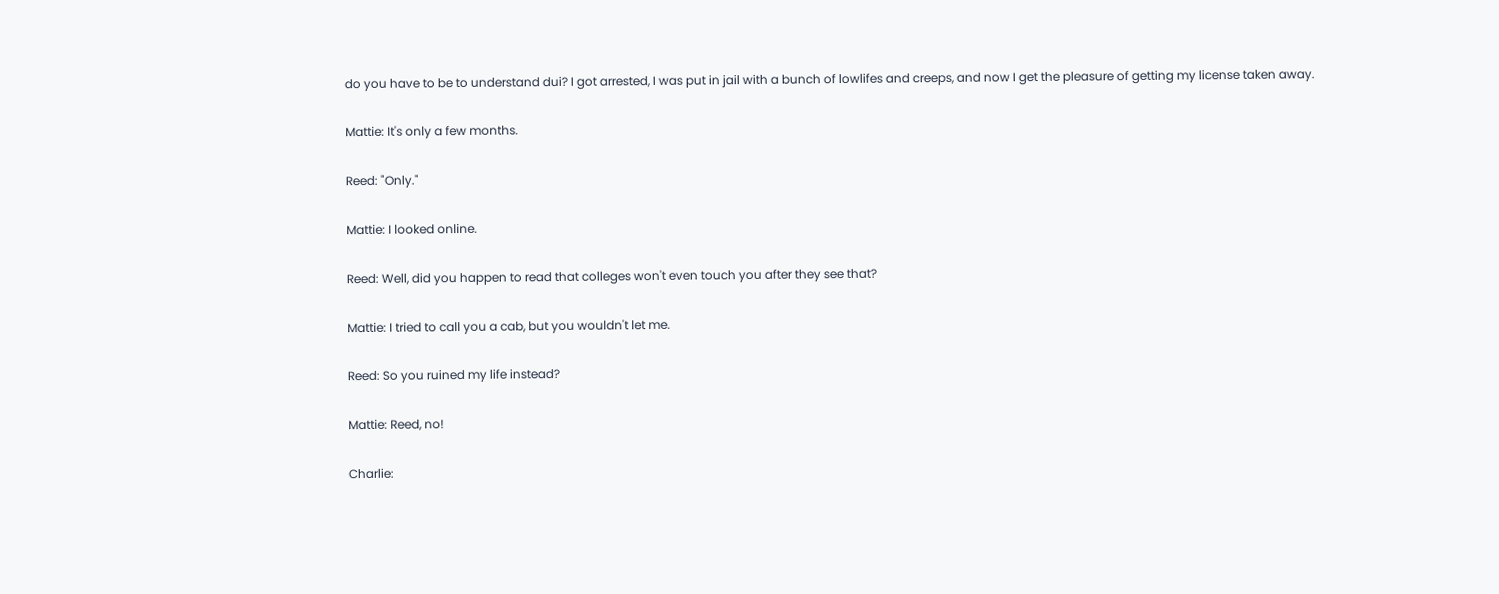do you have to be to understand dui? I got arrested, I was put in jail with a bunch of lowlifes and creeps, and now I get the pleasure of getting my license taken away.

Mattie: It's only a few months.

Reed: "Only."

Mattie: I looked online.

Reed: Well, did you happen to read that colleges won't even touch you after they see that?

Mattie: I tried to call you a cab, but you wouldn't let me.

Reed: So you ruined my life instead?

Mattie: Reed, no!

Charlie: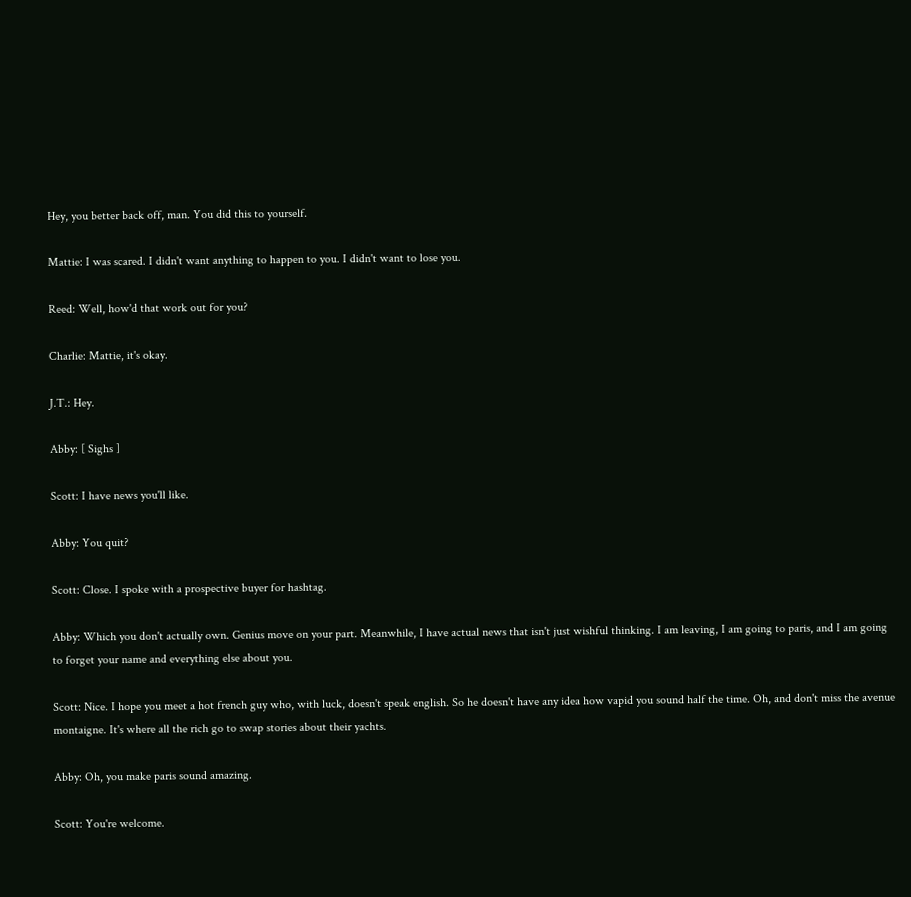Hey, you better back off, man. You did this to yourself.

Mattie: I was scared. I didn't want anything to happen to you. I didn't want to lose you.

Reed: Well, how'd that work out for you?

Charlie: Mattie, it's okay.

J.T.: Hey.

Abby: [ Sighs ]

Scott: I have news you'll like.

Abby: You quit?

Scott: Close. I spoke with a prospective buyer for hashtag.

Abby: Which you don't actually own. Genius move on your part. Meanwhile, I have actual news that isn't just wishful thinking. I am leaving, I am going to paris, and I am going to forget your name and everything else about you.

Scott: Nice. I hope you meet a hot french guy who, with luck, doesn't speak english. So he doesn't have any idea how vapid you sound half the time. Oh, and don't miss the avenue montaigne. It's where all the rich go to swap stories about their yachts.

Abby: Oh, you make paris sound amazing.

Scott: You're welcome.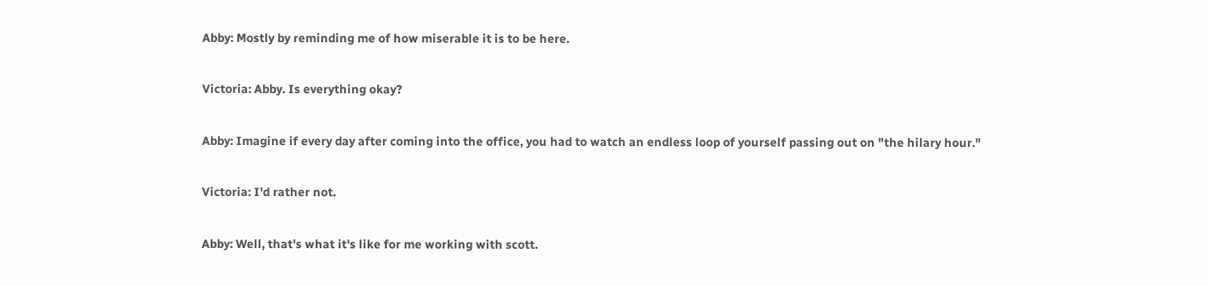Abby: Mostly by reminding me of how miserable it is to be here.

Victoria: Abby. Is everything okay?

Abby: Imagine if every day after coming into the office, you had to watch an endless loop of yourself passing out on "the hilary hour."

Victoria: I'd rather not.

Abby: Well, that's what it's like for me working with scott.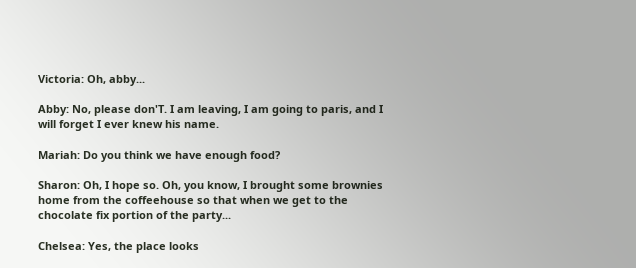Victoria: Oh, abby...

Abby: No, please don'T. I am leaving, I am going to paris, and I will forget I ever knew his name.

Mariah: Do you think we have enough food?

Sharon: Oh, I hope so. Oh, you know, I brought some brownies home from the coffeehouse so that when we get to the chocolate fix portion of the party...

Chelsea: Yes, the place looks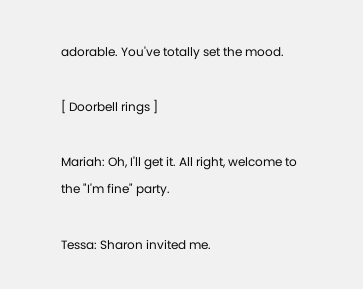adorable. You've totally set the mood.

[ Doorbell rings ]

Mariah: Oh, I'll get it. All right, welcome to the "I'm fine" party.

Tessa: Sharon invited me.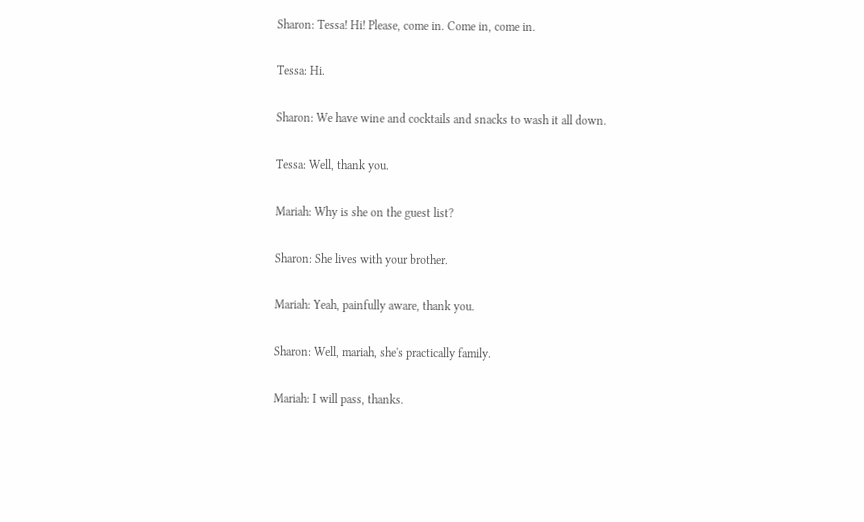Sharon: Tessa! Hi! Please, come in. Come in, come in.

Tessa: Hi.

Sharon: We have wine and cocktails and snacks to wash it all down.

Tessa: Well, thank you.

Mariah: Why is she on the guest list?

Sharon: She lives with your brother.

Mariah: Yeah, painfully aware, thank you.

Sharon: Well, mariah, she's practically family.

Mariah: I will pass, thanks.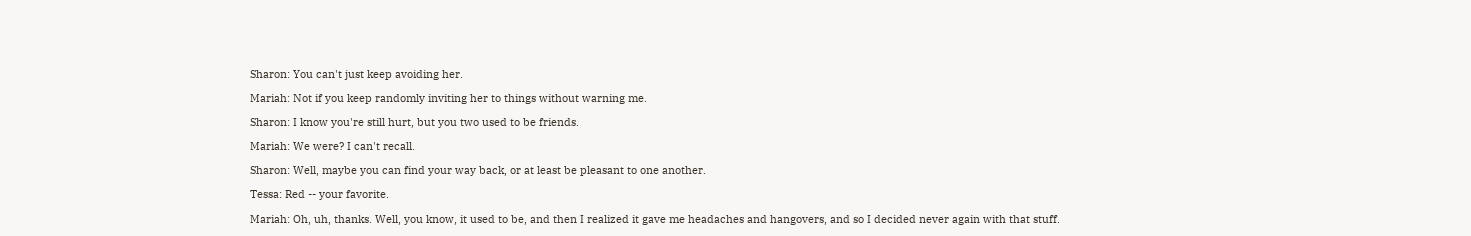Sharon: You can't just keep avoiding her.

Mariah: Not if you keep randomly inviting her to things without warning me.

Sharon: I know you're still hurt, but you two used to be friends.

Mariah: We were? I can't recall.

Sharon: Well, maybe you can find your way back, or at least be pleasant to one another.

Tessa: Red -- your favorite.

Mariah: Oh, uh, thanks. Well, you know, it used to be, and then I realized it gave me headaches and hangovers, and so I decided never again with that stuff.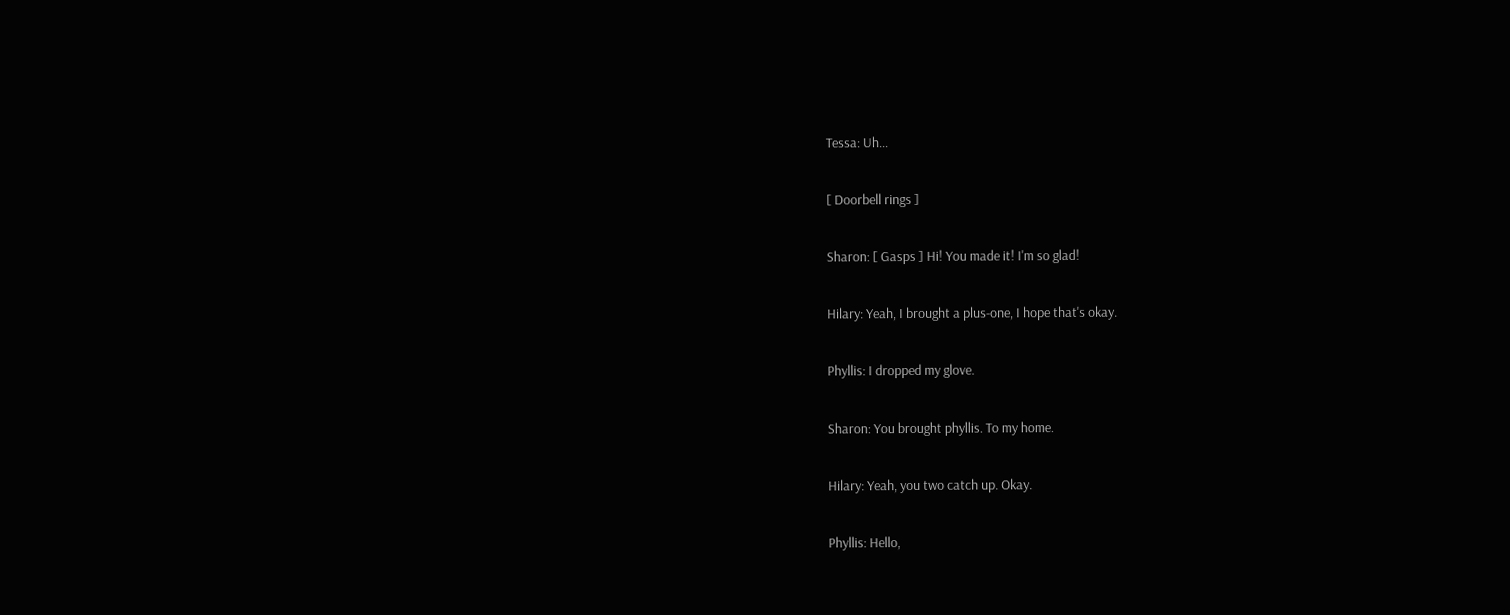Tessa: Uh...

[ Doorbell rings ]

Sharon: [ Gasps ] Hi! You made it! I'm so glad!

Hilary: Yeah, I brought a plus-one, I hope that's okay.

Phyllis: I dropped my glove.

Sharon: You brought phyllis. To my home.

Hilary: Yeah, you two catch up. Okay.

Phyllis: Hello,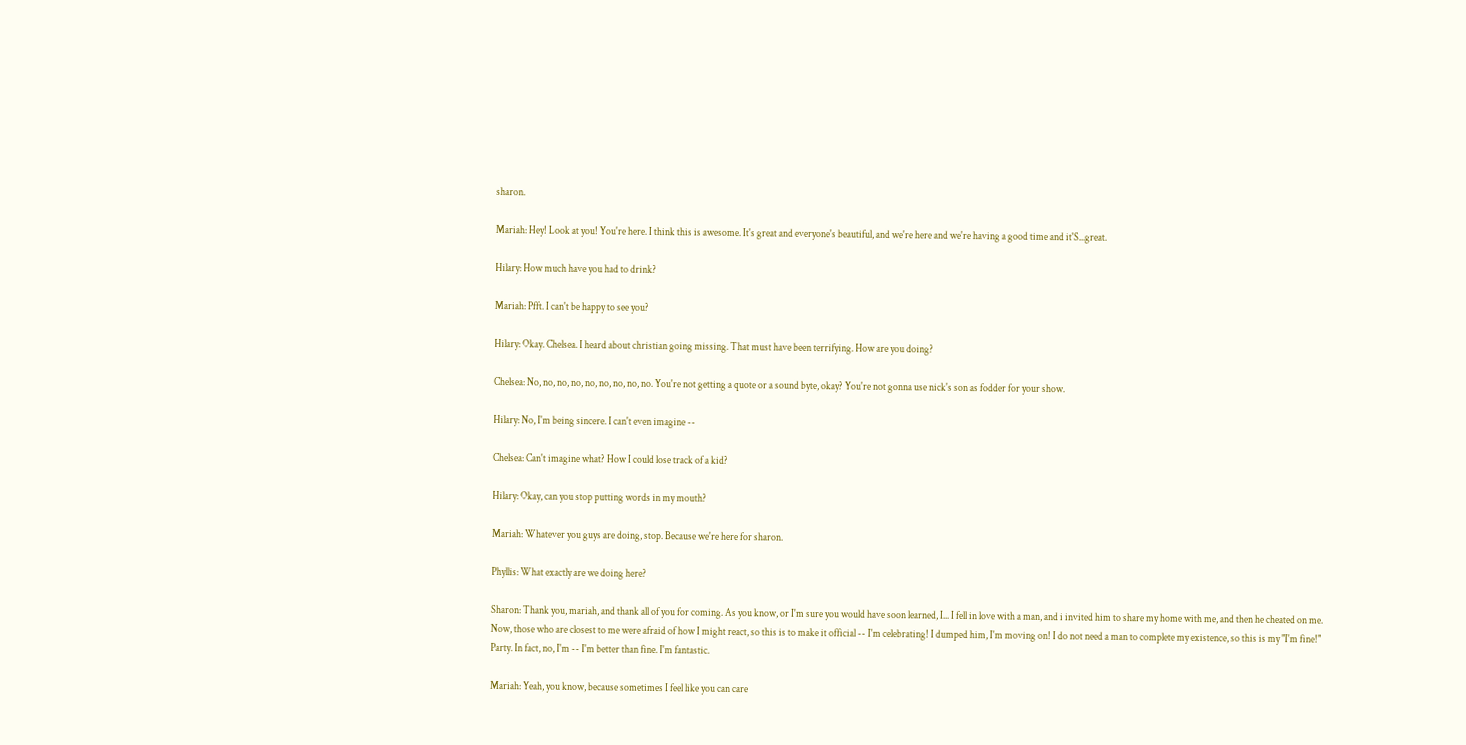sharon.

Mariah: Hey! Look at you! You're here. I think this is awesome. It's great and everyone's beautiful, and we're here and we're having a good time and it'S...great.

Hilary: How much have you had to drink?

Mariah: Pfft. I can't be happy to see you?

Hilary: Okay. Chelsea. I heard about christian going missing. That must have been terrifying. How are you doing?

Chelsea: No, no, no, no, no, no, no, no, no. You're not getting a quote or a sound byte, okay? You're not gonna use nick's son as fodder for your show.

Hilary: No, I'm being sincere. I can't even imagine --

Chelsea: Can't imagine what? How I could lose track of a kid?

Hilary: Okay, can you stop putting words in my mouth?

Mariah: Whatever you guys are doing, stop. Because we're here for sharon.

Phyllis: What exactly are we doing here?

Sharon: Thank you, mariah, and thank all of you for coming. As you know, or I'm sure you would have soon learned, I... I fell in love with a man, and i invited him to share my home with me, and then he cheated on me. Now, those who are closest to me were afraid of how I might react, so this is to make it official -- I'm celebrating! I dumped him, I'm moving on! I do not need a man to complete my existence, so this is my "I'm fine!" Party. In fact, no, I'm -- I'm better than fine. I'm fantastic.

Mariah: Yeah, you know, because sometimes I feel like you can care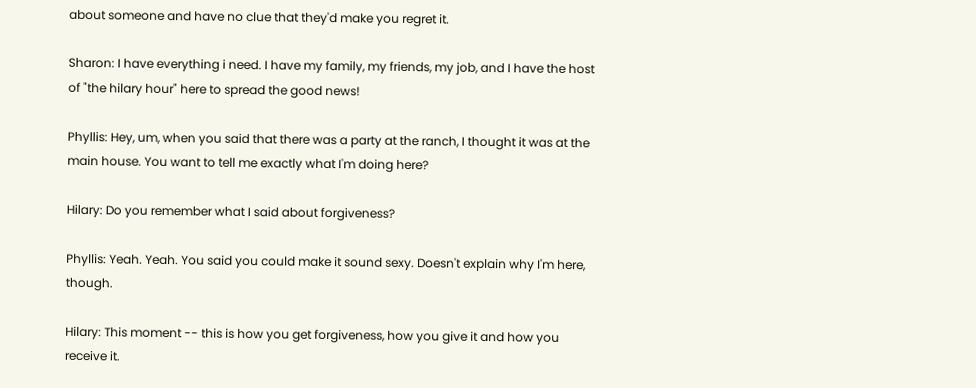about someone and have no clue that they'd make you regret it.

Sharon: I have everything i need. I have my family, my friends, my job, and I have the host of "the hilary hour" here to spread the good news!

Phyllis: Hey, um, when you said that there was a party at the ranch, I thought it was at the main house. You want to tell me exactly what I'm doing here?

Hilary: Do you remember what I said about forgiveness?

Phyllis: Yeah. Yeah. You said you could make it sound sexy. Doesn't explain why I'm here, though.

Hilary: This moment -- this is how you get forgiveness, how you give it and how you receive it.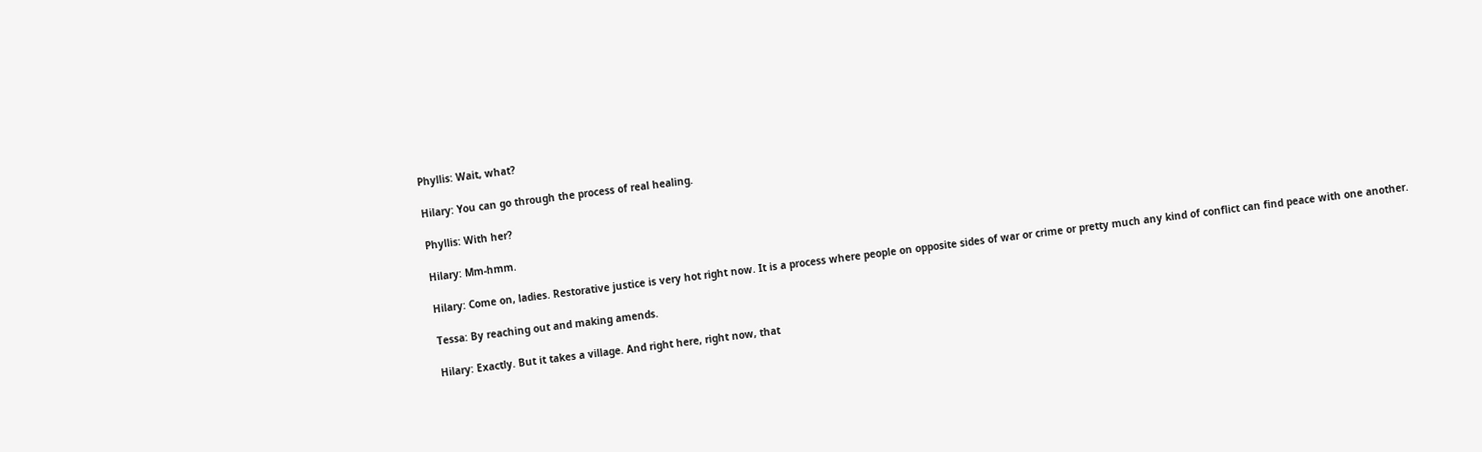Phyllis: Wait, what?

Hilary: You can go through the process of real healing.

Phyllis: With her?

Hilary: Mm-hmm.

Hilary: Come on, ladies. Restorative justice is very hot right now. It is a process where people on opposite sides of war or crime or pretty much any kind of conflict can find peace with one another.

Tessa: By reaching out and making amends.

Hilary: Exactly. But it takes a village. And right here, right now, that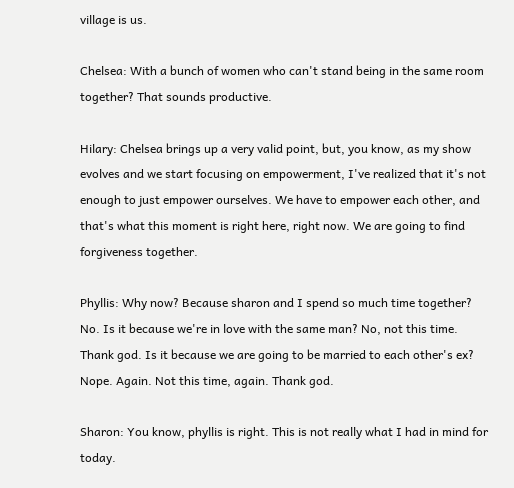village is us.

Chelsea: With a bunch of women who can't stand being in the same room together? That sounds productive.

Hilary: Chelsea brings up a very valid point, but, you know, as my show evolves and we start focusing on empowerment, I've realized that it's not enough to just empower ourselves. We have to empower each other, and that's what this moment is right here, right now. We are going to find forgiveness together.

Phyllis: Why now? Because sharon and I spend so much time together? No. Is it because we're in love with the same man? No, not this time. Thank god. Is it because we are going to be married to each other's ex? Nope. Again. Not this time, again. Thank god.

Sharon: You know, phyllis is right. This is not really what I had in mind for today.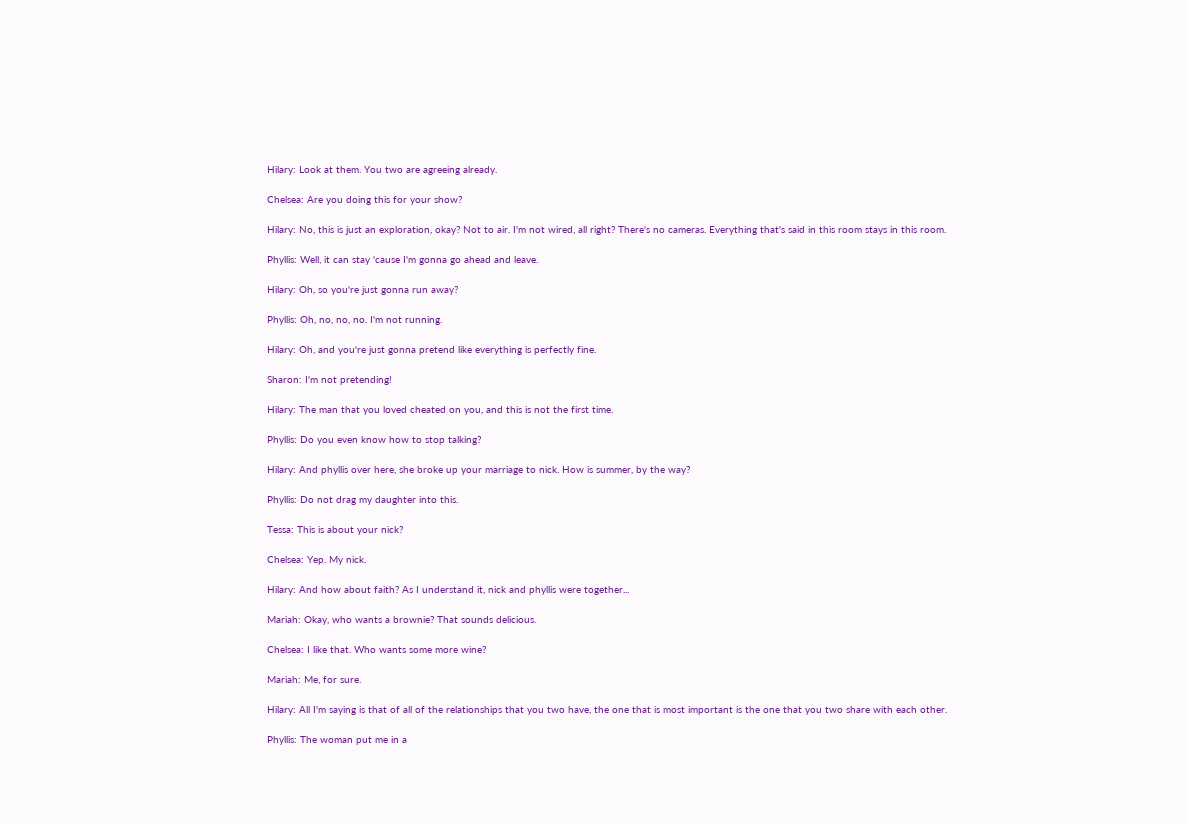Hilary: Look at them. You two are agreeing already.

Chelsea: Are you doing this for your show?

Hilary: No, this is just an exploration, okay? Not to air. I'm not wired, all right? There's no cameras. Everything that's said in this room stays in this room.

Phyllis: Well, it can stay 'cause I'm gonna go ahead and leave.

Hilary: Oh, so you're just gonna run away?

Phyllis: Oh, no, no, no. I'm not running.

Hilary: Oh, and you're just gonna pretend like everything is perfectly fine.

Sharon: I'm not pretending!

Hilary: The man that you loved cheated on you, and this is not the first time.

Phyllis: Do you even know how to stop talking?

Hilary: And phyllis over here, she broke up your marriage to nick. How is summer, by the way?

Phyllis: Do not drag my daughter into this.

Tessa: This is about your nick?

Chelsea: Yep. My nick.

Hilary: And how about faith? As I understand it, nick and phyllis were together...

Mariah: Okay, who wants a brownie? That sounds delicious.

Chelsea: I like that. Who wants some more wine?

Mariah: Me, for sure.

Hilary: All I'm saying is that of all of the relationships that you two have, the one that is most important is the one that you two share with each other.

Phyllis: The woman put me in a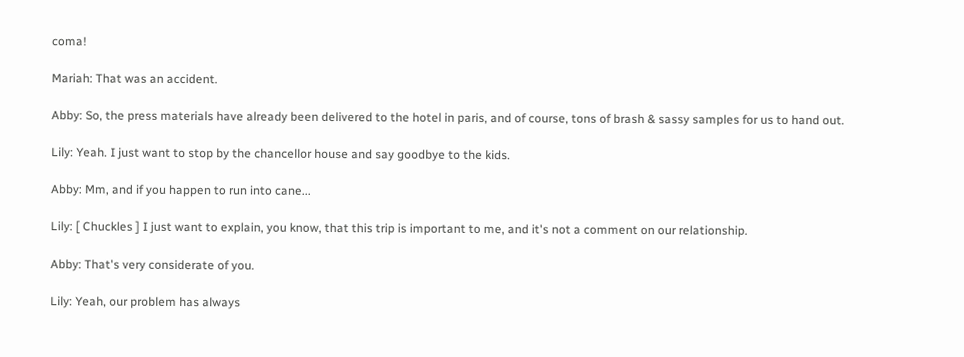coma!

Mariah: That was an accident.

Abby: So, the press materials have already been delivered to the hotel in paris, and of course, tons of brash & sassy samples for us to hand out.

Lily: Yeah. I just want to stop by the chancellor house and say goodbye to the kids.

Abby: Mm, and if you happen to run into cane...

Lily: [ Chuckles ] I just want to explain, you know, that this trip is important to me, and it's not a comment on our relationship.

Abby: That's very considerate of you.

Lily: Yeah, our problem has always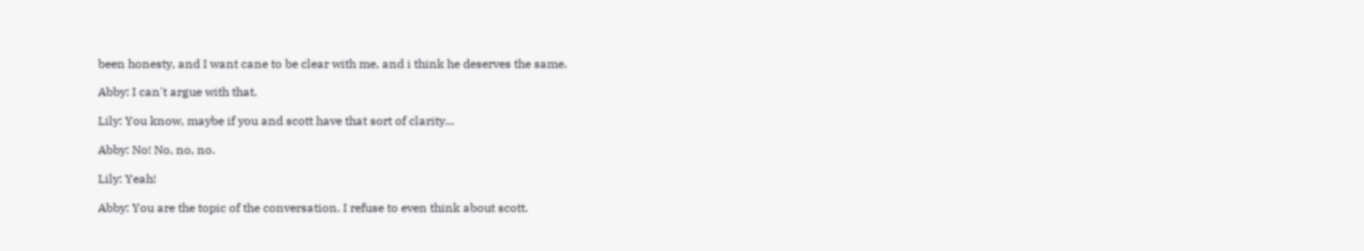been honesty, and I want cane to be clear with me, and i think he deserves the same.

Abby: I can't argue with that.

Lily: You know, maybe if you and scott have that sort of clarity...

Abby: No! No, no, no.

Lily: Yeah!

Abby: You are the topic of the conversation. I refuse to even think about scott.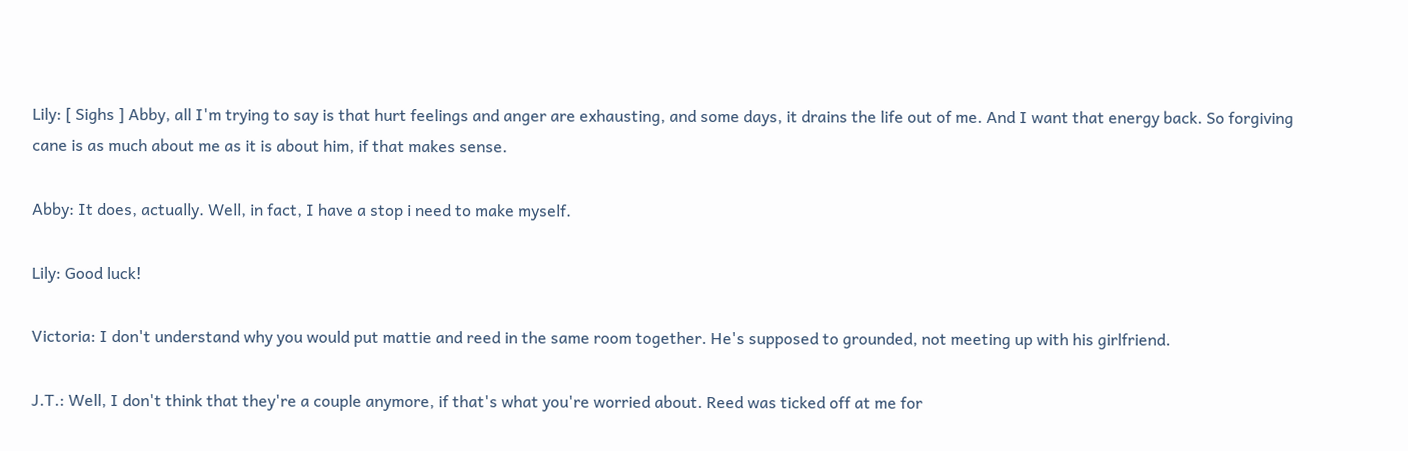Lily: [ Sighs ] Abby, all I'm trying to say is that hurt feelings and anger are exhausting, and some days, it drains the life out of me. And I want that energy back. So forgiving cane is as much about me as it is about him, if that makes sense.

Abby: It does, actually. Well, in fact, I have a stop i need to make myself.

Lily: Good luck!

Victoria: I don't understand why you would put mattie and reed in the same room together. He's supposed to grounded, not meeting up with his girlfriend.

J.T.: Well, I don't think that they're a couple anymore, if that's what you're worried about. Reed was ticked off at me for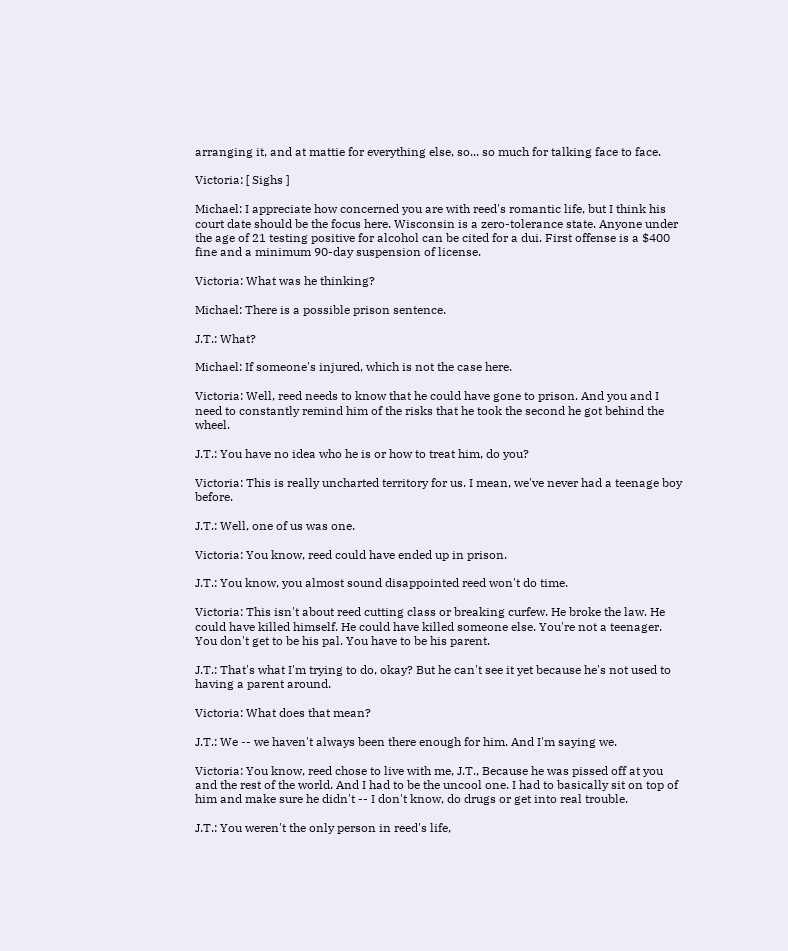arranging it, and at mattie for everything else, so... so much for talking face to face.

Victoria: [ Sighs ]

Michael: I appreciate how concerned you are with reed's romantic life, but I think his court date should be the focus here. Wisconsin is a zero-tolerance state. Anyone under the age of 21 testing positive for alcohol can be cited for a dui. First offense is a $400 fine and a minimum 90-day suspension of license.

Victoria: What was he thinking?

Michael: There is a possible prison sentence.

J.T.: What?

Michael: If someone's injured, which is not the case here.

Victoria: Well, reed needs to know that he could have gone to prison. And you and I need to constantly remind him of the risks that he took the second he got behind the wheel.

J.T.: You have no idea who he is or how to treat him, do you?

Victoria: This is really uncharted territory for us. I mean, we've never had a teenage boy before.

J.T.: Well, one of us was one.

Victoria: You know, reed could have ended up in prison.

J.T.: You know, you almost sound disappointed reed won't do time.

Victoria: This isn't about reed cutting class or breaking curfew. He broke the law. He could have killed himself. He could have killed someone else. You're not a teenager. You don't get to be his pal. You have to be his parent.

J.T.: That's what I'm trying to do, okay? But he can't see it yet because he's not used to having a parent around.

Victoria: What does that mean?

J.T.: We -- we haven't always been there enough for him. And I'm saying we.

Victoria: You know, reed chose to live with me, J.T., Because he was pissed off at you and the rest of the world. And I had to be the uncool one. I had to basically sit on top of him and make sure he didn't -- I don't know, do drugs or get into real trouble.

J.T.: You weren't the only person in reed's life,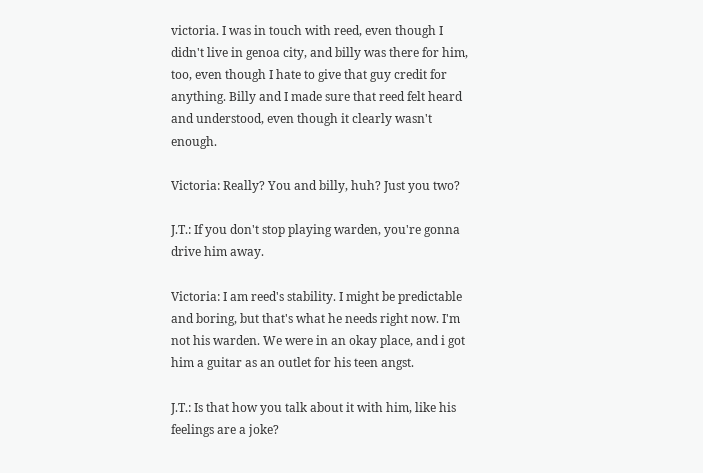victoria. I was in touch with reed, even though I didn't live in genoa city, and billy was there for him, too, even though I hate to give that guy credit for anything. Billy and I made sure that reed felt heard and understood, even though it clearly wasn't enough.

Victoria: Really? You and billy, huh? Just you two?

J.T.: If you don't stop playing warden, you're gonna drive him away.

Victoria: I am reed's stability. I might be predictable and boring, but that's what he needs right now. I'm not his warden. We were in an okay place, and i got him a guitar as an outlet for his teen angst.

J.T.: Is that how you talk about it with him, like his feelings are a joke?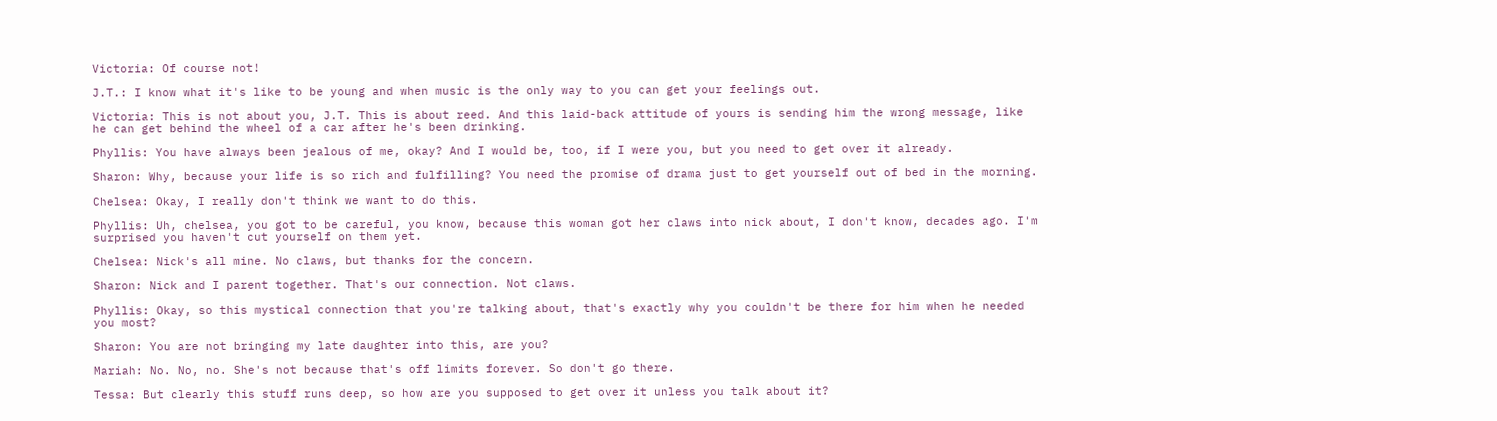Victoria: Of course not!

J.T.: I know what it's like to be young and when music is the only way to you can get your feelings out.

Victoria: This is not about you, J.T. This is about reed. And this laid-back attitude of yours is sending him the wrong message, like he can get behind the wheel of a car after he's been drinking.

Phyllis: You have always been jealous of me, okay? And I would be, too, if I were you, but you need to get over it already.

Sharon: Why, because your life is so rich and fulfilling? You need the promise of drama just to get yourself out of bed in the morning.

Chelsea: Okay, I really don't think we want to do this.

Phyllis: Uh, chelsea, you got to be careful, you know, because this woman got her claws into nick about, I don't know, decades ago. I'm surprised you haven't cut yourself on them yet.

Chelsea: Nick's all mine. No claws, but thanks for the concern.

Sharon: Nick and I parent together. That's our connection. Not claws.

Phyllis: Okay, so this mystical connection that you're talking about, that's exactly why you couldn't be there for him when he needed you most?

Sharon: You are not bringing my late daughter into this, are you?

Mariah: No. No, no. She's not because that's off limits forever. So don't go there.

Tessa: But clearly this stuff runs deep, so how are you supposed to get over it unless you talk about it?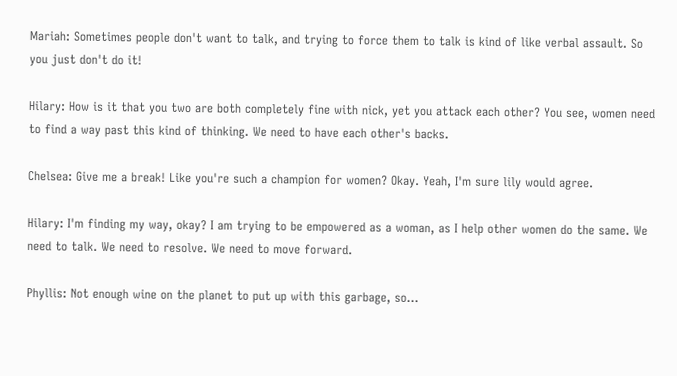Mariah: Sometimes people don't want to talk, and trying to force them to talk is kind of like verbal assault. So you just don't do it!

Hilary: How is it that you two are both completely fine with nick, yet you attack each other? You see, women need to find a way past this kind of thinking. We need to have each other's backs.

Chelsea: Give me a break! Like you're such a champion for women? Okay. Yeah, I'm sure lily would agree.

Hilary: I'm finding my way, okay? I am trying to be empowered as a woman, as I help other women do the same. We need to talk. We need to resolve. We need to move forward.

Phyllis: Not enough wine on the planet to put up with this garbage, so...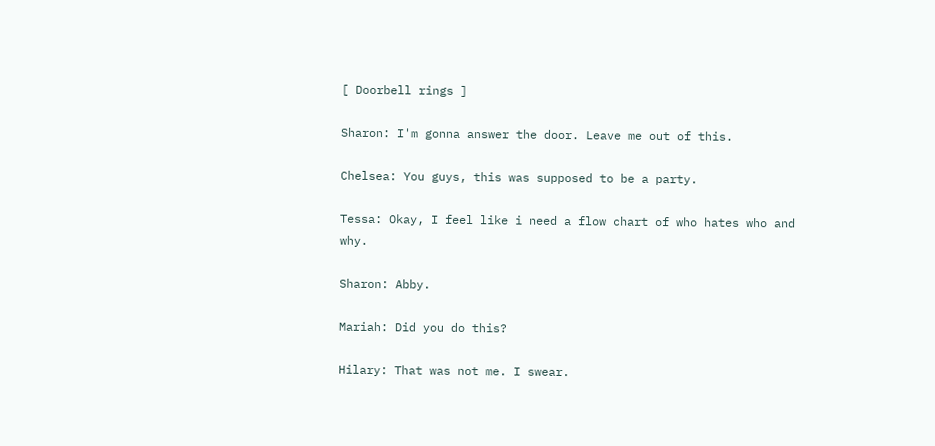[ Doorbell rings ]

Sharon: I'm gonna answer the door. Leave me out of this.

Chelsea: You guys, this was supposed to be a party.

Tessa: Okay, I feel like i need a flow chart of who hates who and why.

Sharon: Abby.

Mariah: Did you do this?

Hilary: That was not me. I swear.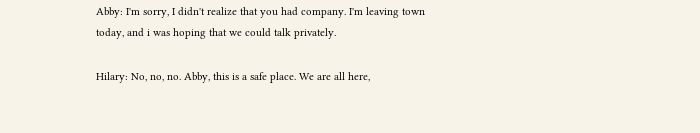Abby: I'm sorry, I didn't realize that you had company. I'm leaving town today, and i was hoping that we could talk privately.

Hilary: No, no, no. Abby, this is a safe place. We are all here,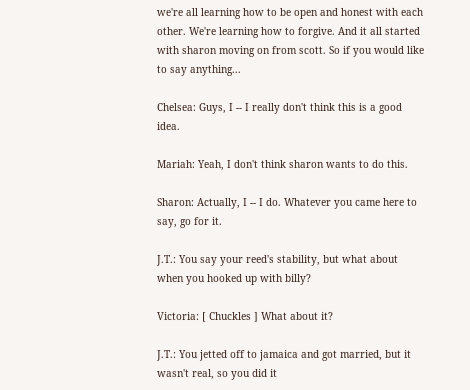we're all learning how to be open and honest with each other. We're learning how to forgive. And it all started with sharon moving on from scott. So if you would like to say anything...

Chelsea: Guys, I -- I really don't think this is a good idea.

Mariah: Yeah, I don't think sharon wants to do this.

Sharon: Actually, I -- I do. Whatever you came here to say, go for it.

J.T.: You say your reed's stability, but what about when you hooked up with billy?

Victoria: [ Chuckles ] What about it?

J.T.: You jetted off to jamaica and got married, but it wasn't real, so you did it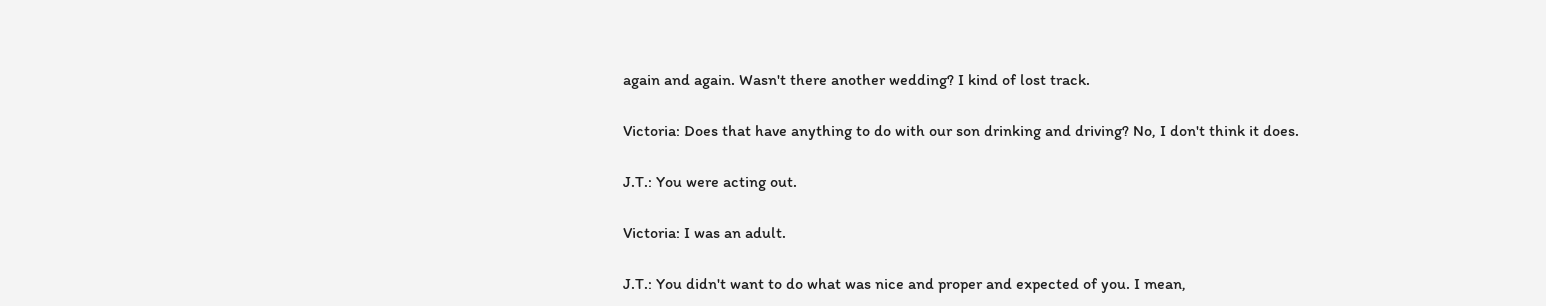again and again. Wasn't there another wedding? I kind of lost track.

Victoria: Does that have anything to do with our son drinking and driving? No, I don't think it does.

J.T.: You were acting out.

Victoria: I was an adult.

J.T.: You didn't want to do what was nice and proper and expected of you. I mean,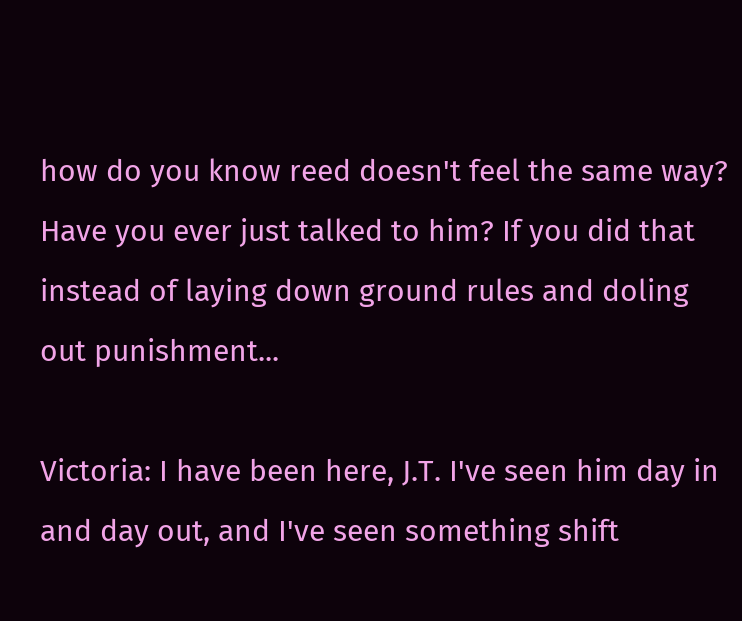how do you know reed doesn't feel the same way? Have you ever just talked to him? If you did that instead of laying down ground rules and doling out punishment...

Victoria: I have been here, J.T. I've seen him day in and day out, and I've seen something shift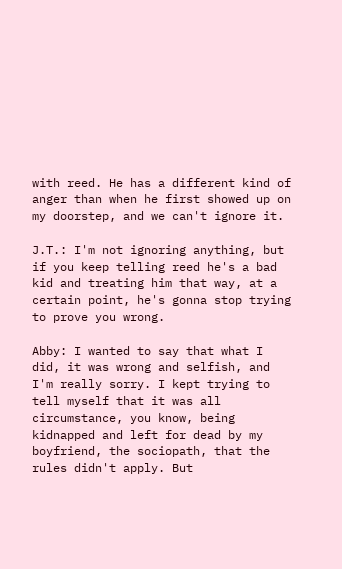with reed. He has a different kind of anger than when he first showed up on my doorstep, and we can't ignore it.

J.T.: I'm not ignoring anything, but if you keep telling reed he's a bad kid and treating him that way, at a certain point, he's gonna stop trying to prove you wrong.

Abby: I wanted to say that what I did, it was wrong and selfish, and I'm really sorry. I kept trying to tell myself that it was all circumstance, you know, being kidnapped and left for dead by my boyfriend, the sociopath, that the rules didn't apply. But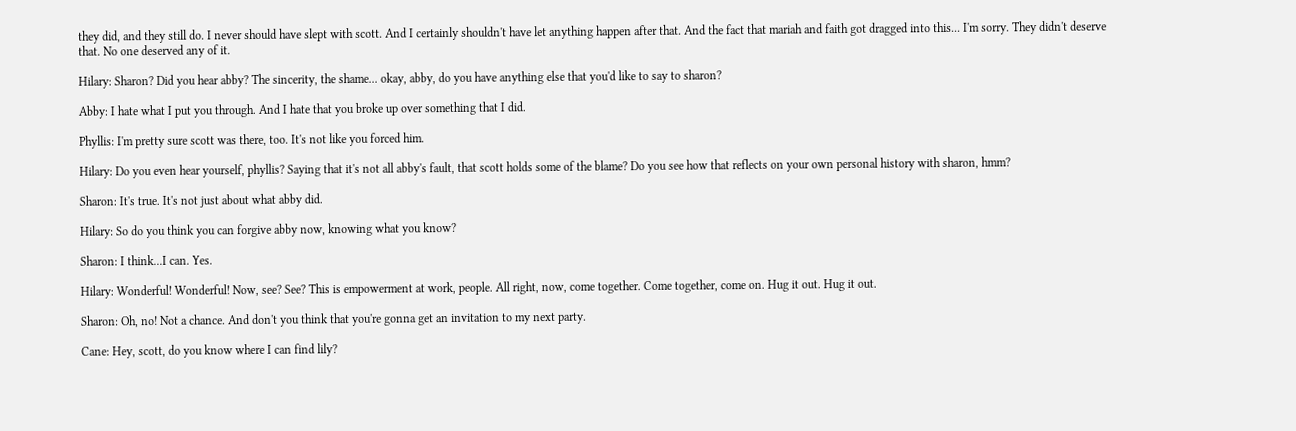they did, and they still do. I never should have slept with scott. And I certainly shouldn't have let anything happen after that. And the fact that mariah and faith got dragged into this... I'm sorry. They didn't deserve that. No one deserved any of it.

Hilary: Sharon? Did you hear abby? The sincerity, the shame... okay, abby, do you have anything else that you'd like to say to sharon?

Abby: I hate what I put you through. And I hate that you broke up over something that I did.

Phyllis: I'm pretty sure scott was there, too. It's not like you forced him.

Hilary: Do you even hear yourself, phyllis? Saying that it's not all abby's fault, that scott holds some of the blame? Do you see how that reflects on your own personal history with sharon, hmm?

Sharon: It's true. It's not just about what abby did.

Hilary: So do you think you can forgive abby now, knowing what you know?

Sharon: I think...I can. Yes.

Hilary: Wonderful! Wonderful! Now, see? See? This is empowerment at work, people. All right, now, come together. Come together, come on. Hug it out. Hug it out.

Sharon: Oh, no! Not a chance. And don't you think that you're gonna get an invitation to my next party.

Cane: Hey, scott, do you know where I can find lily?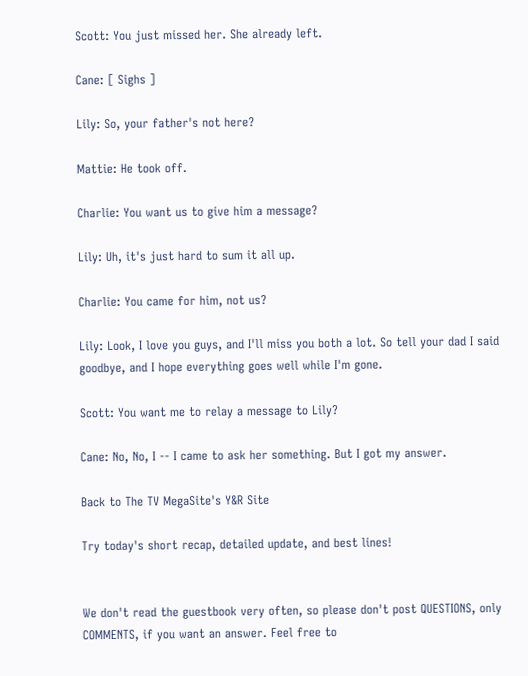Scott: You just missed her. She already left.

Cane: [ Sighs ]

Lily: So, your father's not here?

Mattie: He took off.

Charlie: You want us to give him a message?

Lily: Uh, it's just hard to sum it all up.

Charlie: You came for him, not us?

Lily: Look, I love you guys, and I'll miss you both a lot. So tell your dad I said goodbye, and I hope everything goes well while I'm gone.

Scott: You want me to relay a message to Lily?

Cane: No, No, I -- I came to ask her something. But I got my answer.

Back to The TV MegaSite's Y&R Site

Try today's short recap, detailed update, and best lines!


We don't read the guestbook very often, so please don't post QUESTIONS, only COMMENTS, if you want an answer. Feel free to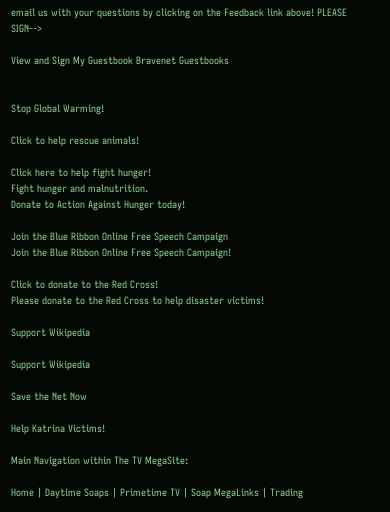email us with your questions by clicking on the Feedback link above! PLEASE SIGN-->

View and Sign My Guestbook Bravenet Guestbooks


Stop Global Warming!

Click to help rescue animals!

Click here to help fight hunger!
Fight hunger and malnutrition.
Donate to Action Against Hunger today!

Join the Blue Ribbon Online Free Speech Campaign
Join the Blue Ribbon Online Free Speech Campaign!

Click to donate to the Red Cross!
Please donate to the Red Cross to help disaster victims!

Support Wikipedia

Support Wikipedia

Save the Net Now

Help Katrina Victims!

Main Navigation within The TV MegaSite:

Home | Daytime Soaps | Primetime TV | Soap MegaLinks | Trading